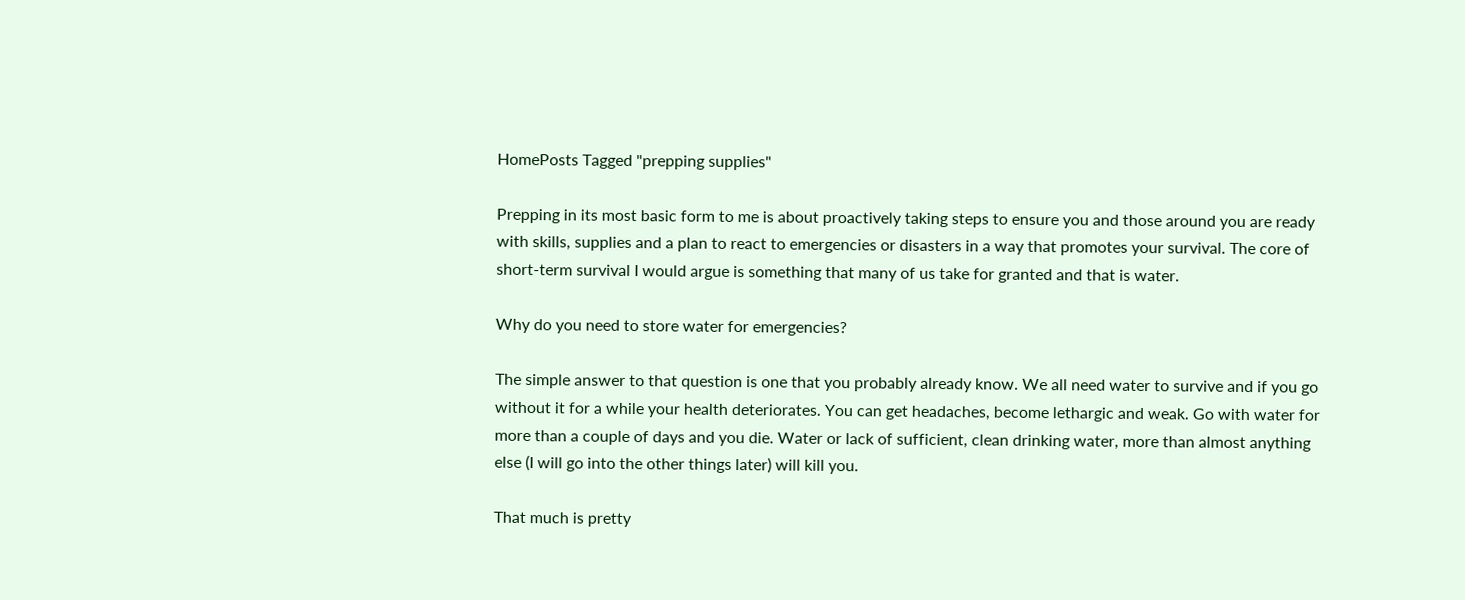HomePosts Tagged "prepping supplies"

Prepping in its most basic form to me is about proactively taking steps to ensure you and those around you are ready with skills, supplies and a plan to react to emergencies or disasters in a way that promotes your survival. The core of short-term survival I would argue is something that many of us take for granted and that is water.

Why do you need to store water for emergencies?

The simple answer to that question is one that you probably already know. We all need water to survive and if you go without it for a while your health deteriorates. You can get headaches, become lethargic and weak. Go with water for more than a couple of days and you die. Water or lack of sufficient, clean drinking water, more than almost anything else (I will go into the other things later) will kill you.

That much is pretty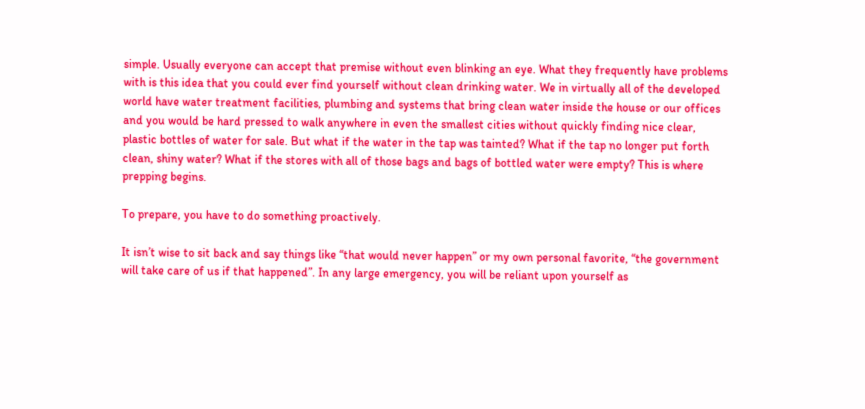simple. Usually everyone can accept that premise without even blinking an eye. What they frequently have problems with is this idea that you could ever find yourself without clean drinking water. We in virtually all of the developed world have water treatment facilities, plumbing and systems that bring clean water inside the house or our offices and you would be hard pressed to walk anywhere in even the smallest cities without quickly finding nice clear, plastic bottles of water for sale. But what if the water in the tap was tainted? What if the tap no longer put forth clean, shiny water? What if the stores with all of those bags and bags of bottled water were empty? This is where prepping begins.

To prepare, you have to do something proactively.

It isn’t wise to sit back and say things like “that would never happen” or my own personal favorite, “the government will take care of us if that happened”. In any large emergency, you will be reliant upon yourself as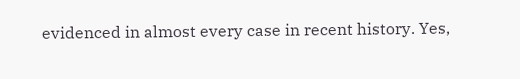evidenced in almost every case in recent history. Yes,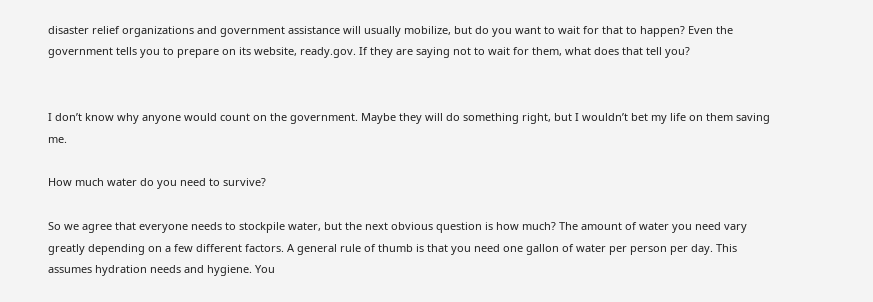disaster relief organizations and government assistance will usually mobilize, but do you want to wait for that to happen? Even the government tells you to prepare on its website, ready.gov. If they are saying not to wait for them, what does that tell you?


I don’t know why anyone would count on the government. Maybe they will do something right, but I wouldn’t bet my life on them saving me.

How much water do you need to survive?

So we agree that everyone needs to stockpile water, but the next obvious question is how much? The amount of water you need vary greatly depending on a few different factors. A general rule of thumb is that you need one gallon of water per person per day. This assumes hydration needs and hygiene. You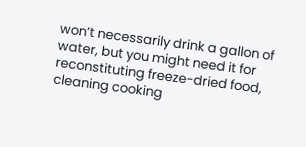won’t necessarily drink a gallon of water, but you might need it for reconstituting freeze-dried food, cleaning cooking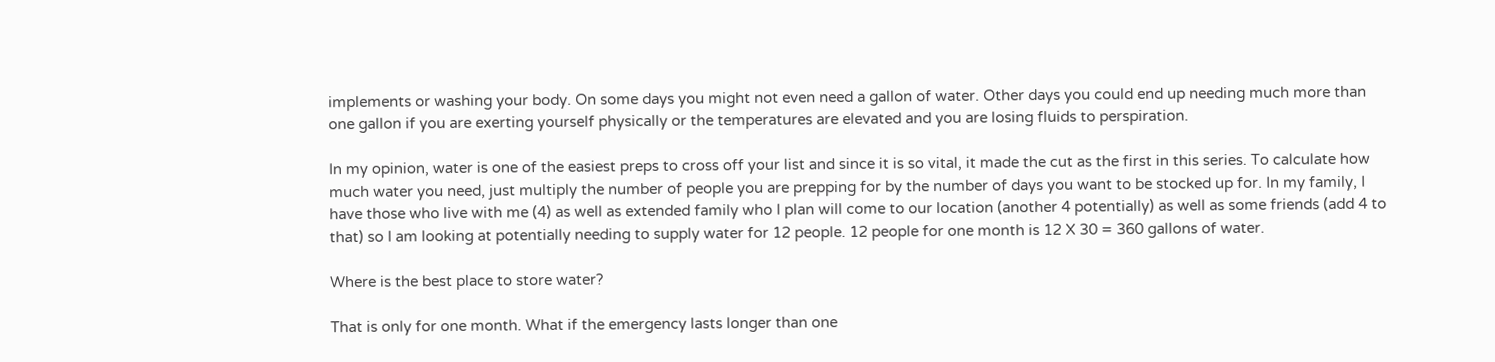implements or washing your body. On some days you might not even need a gallon of water. Other days you could end up needing much more than one gallon if you are exerting yourself physically or the temperatures are elevated and you are losing fluids to perspiration.

In my opinion, water is one of the easiest preps to cross off your list and since it is so vital, it made the cut as the first in this series. To calculate how much water you need, just multiply the number of people you are prepping for by the number of days you want to be stocked up for. In my family, I have those who live with me (4) as well as extended family who I plan will come to our location (another 4 potentially) as well as some friends (add 4 to that) so I am looking at potentially needing to supply water for 12 people. 12 people for one month is 12 X 30 = 360 gallons of water.

Where is the best place to store water?

That is only for one month. What if the emergency lasts longer than one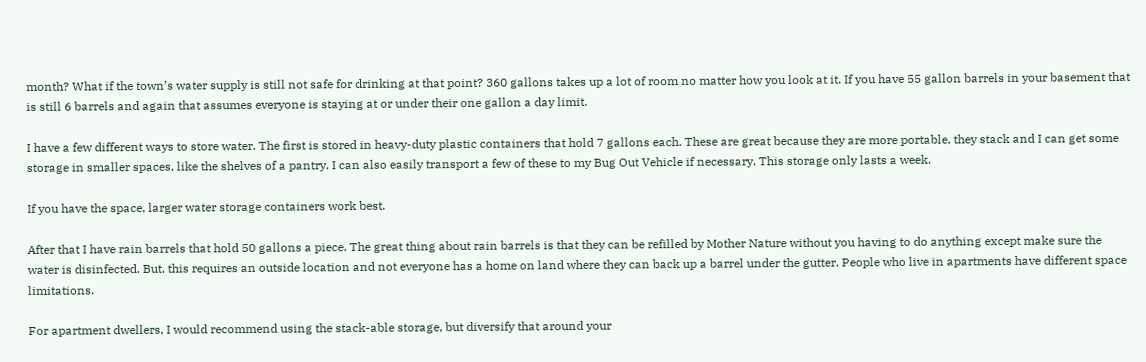month? What if the town’s water supply is still not safe for drinking at that point? 360 gallons takes up a lot of room no matter how you look at it. If you have 55 gallon barrels in your basement that is still 6 barrels and again that assumes everyone is staying at or under their one gallon a day limit.

I have a few different ways to store water. The first is stored in heavy-duty plastic containers that hold 7 gallons each. These are great because they are more portable, they stack and I can get some storage in smaller spaces, like the shelves of a pantry. I can also easily transport a few of these to my Bug Out Vehicle if necessary. This storage only lasts a week.

If you have the space, larger water storage containers work best.

After that I have rain barrels that hold 50 gallons a piece. The great thing about rain barrels is that they can be refilled by Mother Nature without you having to do anything except make sure the water is disinfected. But, this requires an outside location and not everyone has a home on land where they can back up a barrel under the gutter. People who live in apartments have different space limitations.

For apartment dwellers, I would recommend using the stack-able storage, but diversify that around your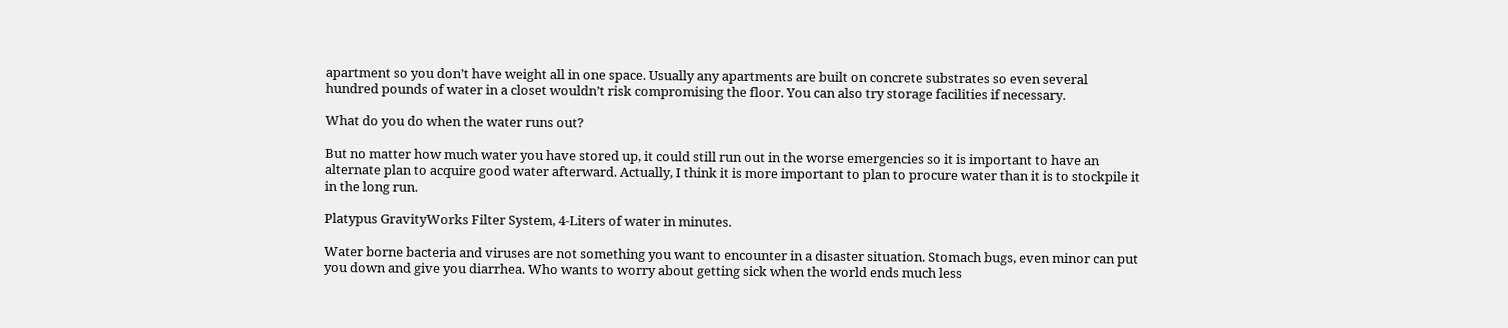apartment so you don’t have weight all in one space. Usually any apartments are built on concrete substrates so even several hundred pounds of water in a closet wouldn’t risk compromising the floor. You can also try storage facilities if necessary.

What do you do when the water runs out?

But no matter how much water you have stored up, it could still run out in the worse emergencies so it is important to have an alternate plan to acquire good water afterward. Actually, I think it is more important to plan to procure water than it is to stockpile it in the long run.

Platypus GravityWorks Filter System, 4-Liters of water in minutes.

Water borne bacteria and viruses are not something you want to encounter in a disaster situation. Stomach bugs, even minor can put you down and give you diarrhea. Who wants to worry about getting sick when the world ends much less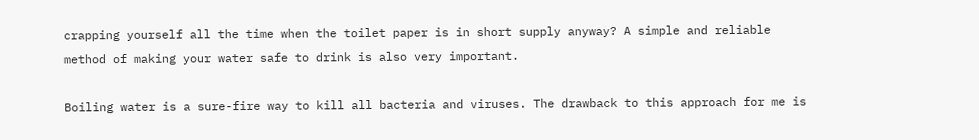crapping yourself all the time when the toilet paper is in short supply anyway? A simple and reliable method of making your water safe to drink is also very important.

Boiling water is a sure-fire way to kill all bacteria and viruses. The drawback to this approach for me is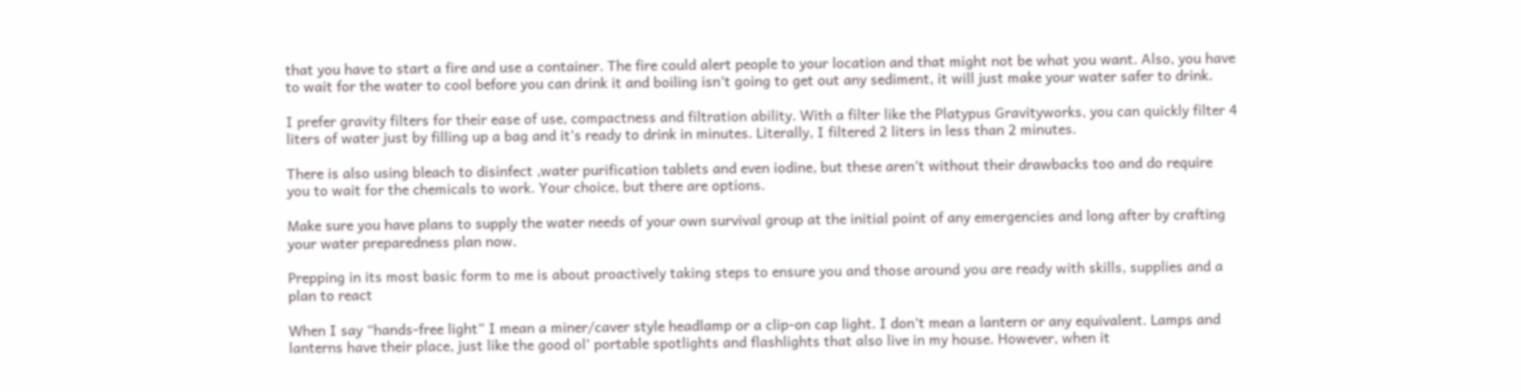that you have to start a fire and use a container. The fire could alert people to your location and that might not be what you want. Also, you have to wait for the water to cool before you can drink it and boiling isn’t going to get out any sediment, it will just make your water safer to drink.

I prefer gravity filters for their ease of use, compactness and filtration ability. With a filter like the Platypus Gravityworks, you can quickly filter 4 liters of water just by filling up a bag and it’s ready to drink in minutes. Literally, I filtered 2 liters in less than 2 minutes.

There is also using bleach to disinfect ,water purification tablets and even iodine, but these aren’t without their drawbacks too and do require you to wait for the chemicals to work. Your choice, but there are options.

Make sure you have plans to supply the water needs of your own survival group at the initial point of any emergencies and long after by crafting your water preparedness plan now.

Prepping in its most basic form to me is about proactively taking steps to ensure you and those around you are ready with skills, supplies and a plan to react

When I say “hands-free light” I mean a miner/caver style headlamp or a clip-on cap light. I don’t mean a lantern or any equivalent. Lamps and lanterns have their place, just like the good ol’ portable spotlights and flashlights that also live in my house. However, when it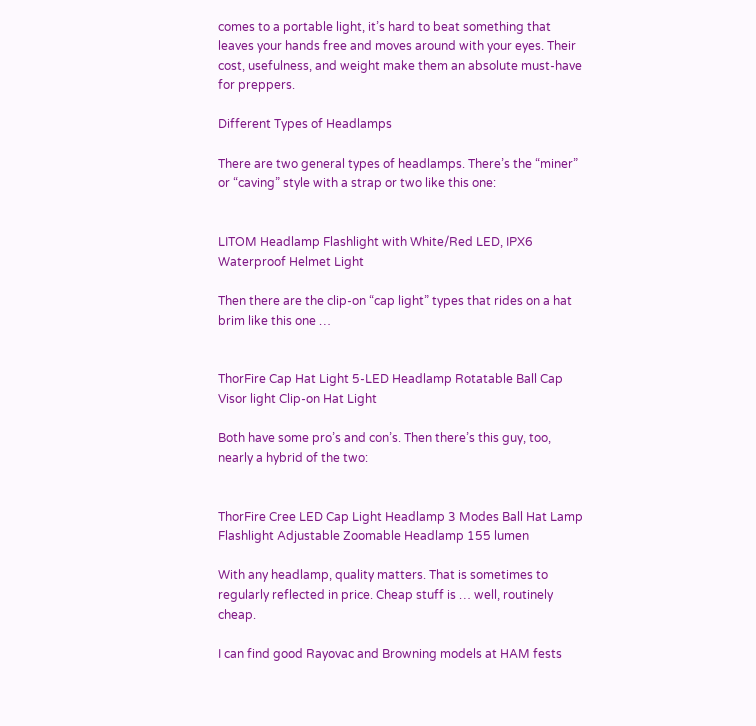comes to a portable light, it’s hard to beat something that leaves your hands free and moves around with your eyes. Their cost, usefulness, and weight make them an absolute must-have for preppers.

Different Types of Headlamps

There are two general types of headlamps. There’s the “miner” or “caving” style with a strap or two like this one:


LITOM Headlamp Flashlight with White/Red LED, IPX6 Waterproof Helmet Light

Then there are the clip-on “cap light” types that rides on a hat brim like this one …


ThorFire Cap Hat Light 5-LED Headlamp Rotatable Ball Cap Visor light Clip-on Hat Light

Both have some pro’s and con’s. Then there’s this guy, too, nearly a hybrid of the two:


ThorFire Cree LED Cap Light Headlamp 3 Modes Ball Hat Lamp Flashlight Adjustable Zoomable Headlamp 155 lumen

With any headlamp, quality matters. That is sometimes to regularly reflected in price. Cheap stuff is … well, routinely cheap.

I can find good Rayovac and Browning models at HAM fests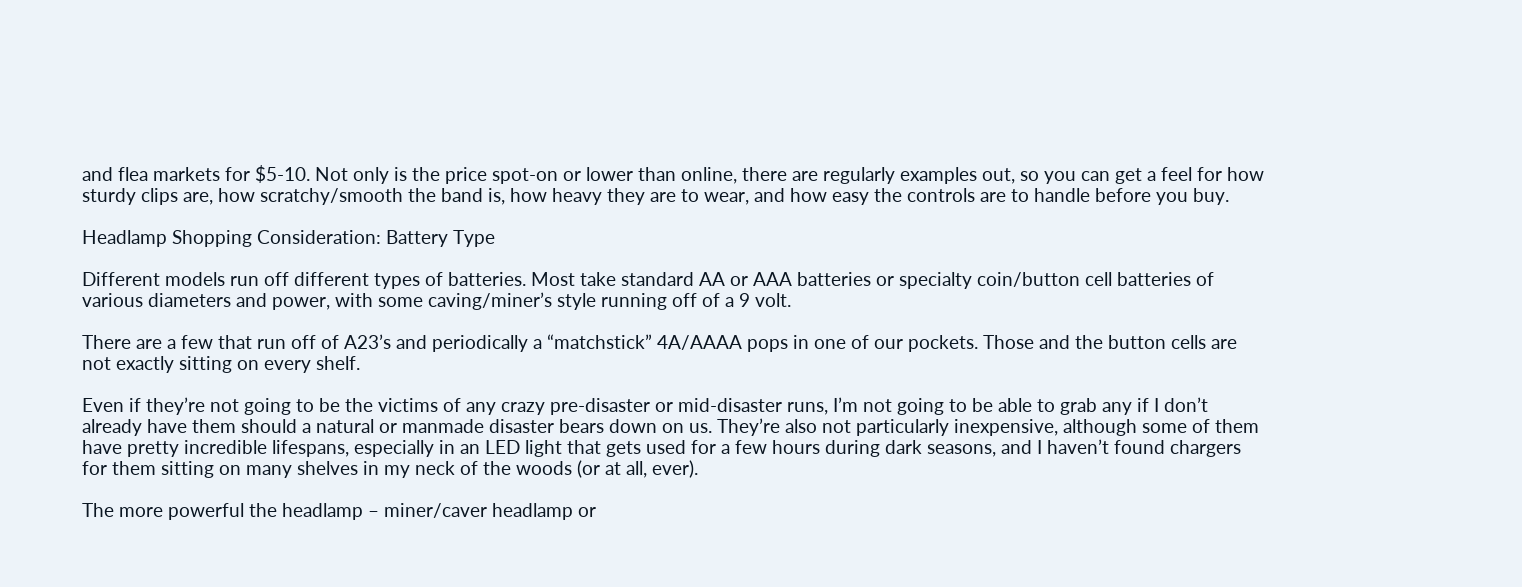and flea markets for $5-10. Not only is the price spot-on or lower than online, there are regularly examples out, so you can get a feel for how sturdy clips are, how scratchy/smooth the band is, how heavy they are to wear, and how easy the controls are to handle before you buy.

Headlamp Shopping Consideration: Battery Type

Different models run off different types of batteries. Most take standard AA or AAA batteries or specialty coin/button cell batteries of various diameters and power, with some caving/miner’s style running off of a 9 volt.

There are a few that run off of A23’s and periodically a “matchstick” 4A/AAAA pops in one of our pockets. Those and the button cells are not exactly sitting on every shelf.

Even if they’re not going to be the victims of any crazy pre-disaster or mid-disaster runs, I’m not going to be able to grab any if I don’t already have them should a natural or manmade disaster bears down on us. They’re also not particularly inexpensive, although some of them have pretty incredible lifespans, especially in an LED light that gets used for a few hours during dark seasons, and I haven’t found chargers for them sitting on many shelves in my neck of the woods (or at all, ever).

The more powerful the headlamp – miner/caver headlamp or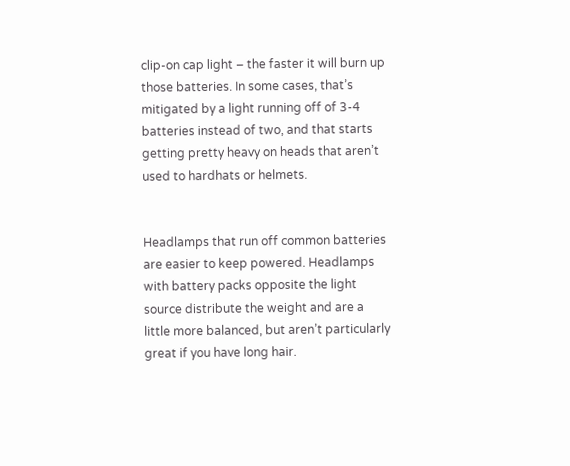clip-on cap light – the faster it will burn up those batteries. In some cases, that’s mitigated by a light running off of 3-4 batteries instead of two, and that starts getting pretty heavy on heads that aren’t used to hardhats or helmets.


Headlamps that run off common batteries are easier to keep powered. Headlamps with battery packs opposite the light source distribute the weight and are a little more balanced, but aren’t particularly great if you have long hair.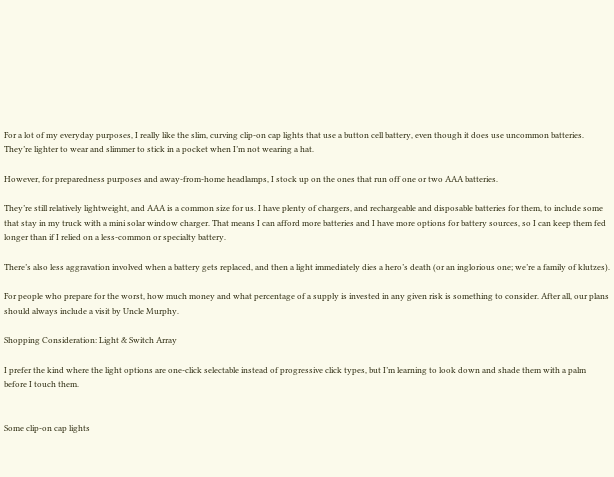For a lot of my everyday purposes, I really like the slim, curving clip-on cap lights that use a button cell battery, even though it does use uncommon batteries. They’re lighter to wear and slimmer to stick in a pocket when I’m not wearing a hat.

However, for preparedness purposes and away-from-home headlamps, I stock up on the ones that run off one or two AAA batteries.

They’re still relatively lightweight, and AAA is a common size for us. I have plenty of chargers, and rechargeable and disposable batteries for them, to include some that stay in my truck with a mini solar window charger. That means I can afford more batteries and I have more options for battery sources, so I can keep them fed longer than if I relied on a less-common or specialty battery.

There’s also less aggravation involved when a battery gets replaced, and then a light immediately dies a hero’s death (or an inglorious one; we’re a family of klutzes).

For people who prepare for the worst, how much money and what percentage of a supply is invested in any given risk is something to consider. After all, our plans should always include a visit by Uncle Murphy.

Shopping Consideration: Light & Switch Array

I prefer the kind where the light options are one-click selectable instead of progressive click types, but I’m learning to look down and shade them with a palm before I touch them.


Some clip-on cap lights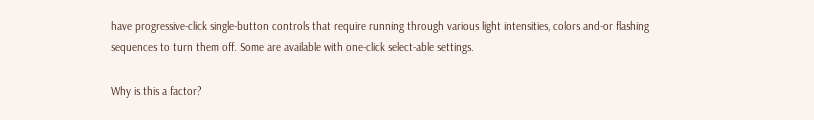have progressive-click single-button controls that require running through various light intensities, colors and-or flashing sequences to turn them off. Some are available with one-click select-able settings.

Why is this a factor?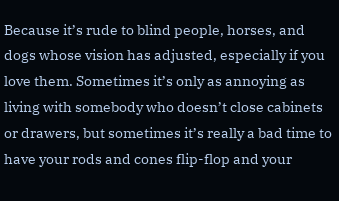Because it’s rude to blind people, horses, and dogs whose vision has adjusted, especially if you love them. Sometimes it’s only as annoying as living with somebody who doesn’t close cabinets or drawers, but sometimes it’s really a bad time to have your rods and cones flip-flop and your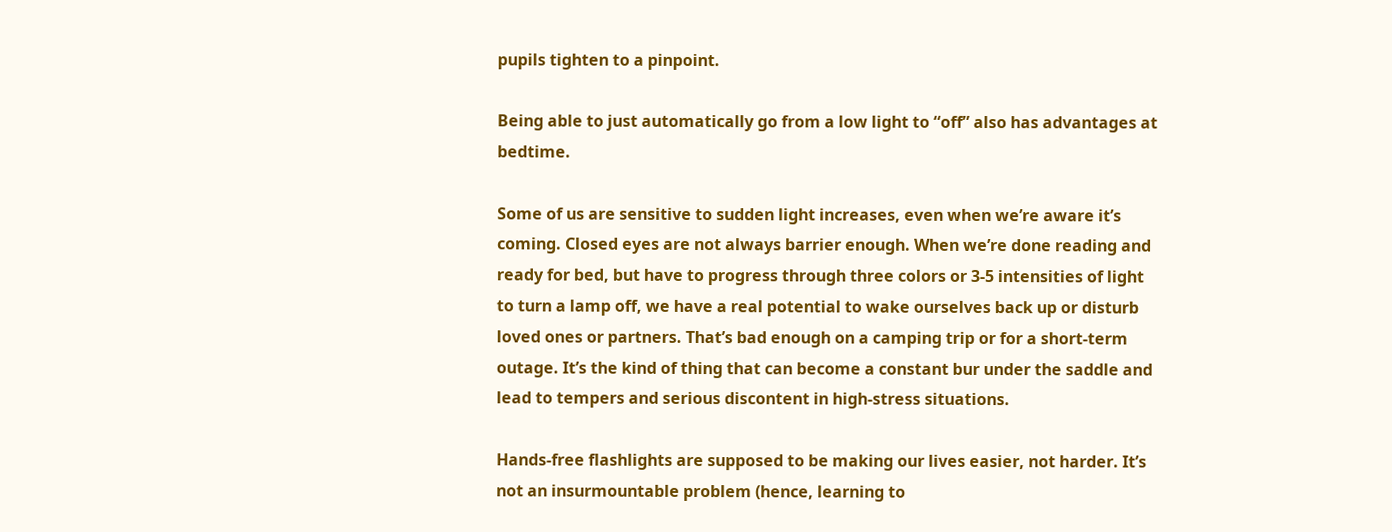pupils tighten to a pinpoint.

Being able to just automatically go from a low light to “off” also has advantages at bedtime.

Some of us are sensitive to sudden light increases, even when we’re aware it’s coming. Closed eyes are not always barrier enough. When we’re done reading and ready for bed, but have to progress through three colors or 3-5 intensities of light to turn a lamp off, we have a real potential to wake ourselves back up or disturb loved ones or partners. That’s bad enough on a camping trip or for a short-term outage. It’s the kind of thing that can become a constant bur under the saddle and lead to tempers and serious discontent in high-stress situations.

Hands-free flashlights are supposed to be making our lives easier, not harder. It’s not an insurmountable problem (hence, learning to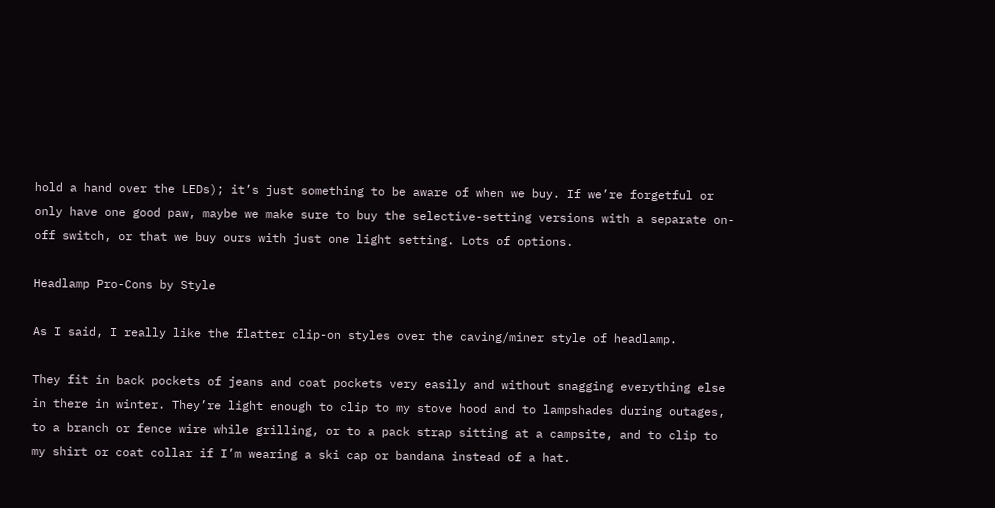hold a hand over the LEDs); it’s just something to be aware of when we buy. If we’re forgetful or only have one good paw, maybe we make sure to buy the selective-setting versions with a separate on-off switch, or that we buy ours with just one light setting. Lots of options.

Headlamp Pro-Cons by Style

As I said, I really like the flatter clip-on styles over the caving/miner style of headlamp.

They fit in back pockets of jeans and coat pockets very easily and without snagging everything else in there in winter. They’re light enough to clip to my stove hood and to lampshades during outages, to a branch or fence wire while grilling, or to a pack strap sitting at a campsite, and to clip to my shirt or coat collar if I’m wearing a ski cap or bandana instead of a hat.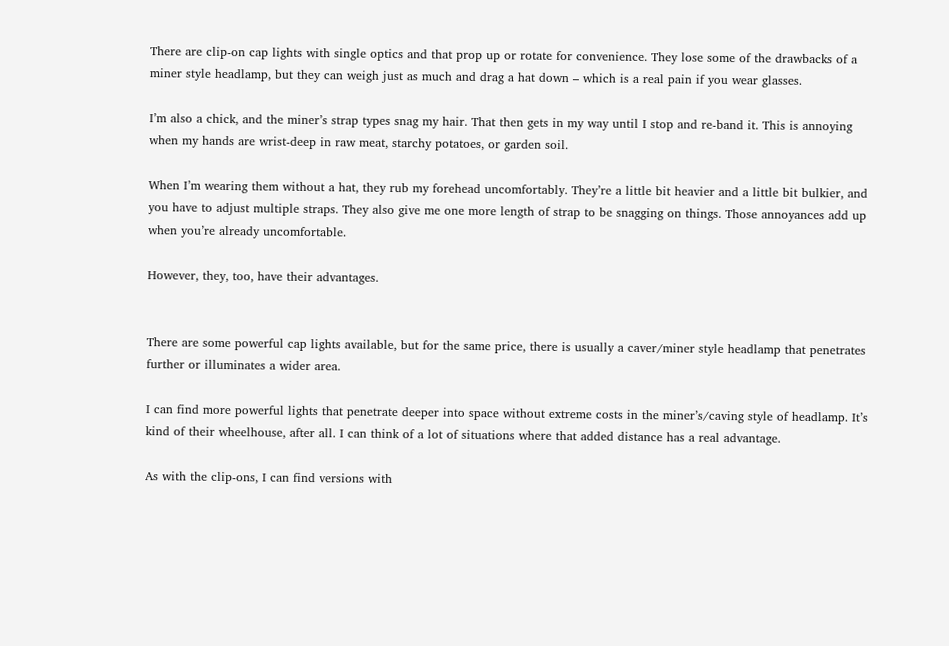There are clip-on cap lights with single optics and that prop up or rotate for convenience. They lose some of the drawbacks of a miner style headlamp, but they can weigh just as much and drag a hat down – which is a real pain if you wear glasses.

I’m also a chick, and the miner’s strap types snag my hair. That then gets in my way until I stop and re-band it. This is annoying when my hands are wrist-deep in raw meat, starchy potatoes, or garden soil.

When I’m wearing them without a hat, they rub my forehead uncomfortably. They’re a little bit heavier and a little bit bulkier, and you have to adjust multiple straps. They also give me one more length of strap to be snagging on things. Those annoyances add up when you’re already uncomfortable.

However, they, too, have their advantages.


There are some powerful cap lights available, but for the same price, there is usually a caver/miner style headlamp that penetrates further or illuminates a wider area.

I can find more powerful lights that penetrate deeper into space without extreme costs in the miner’s/caving style of headlamp. It’s kind of their wheelhouse, after all. I can think of a lot of situations where that added distance has a real advantage.

As with the clip-ons, I can find versions with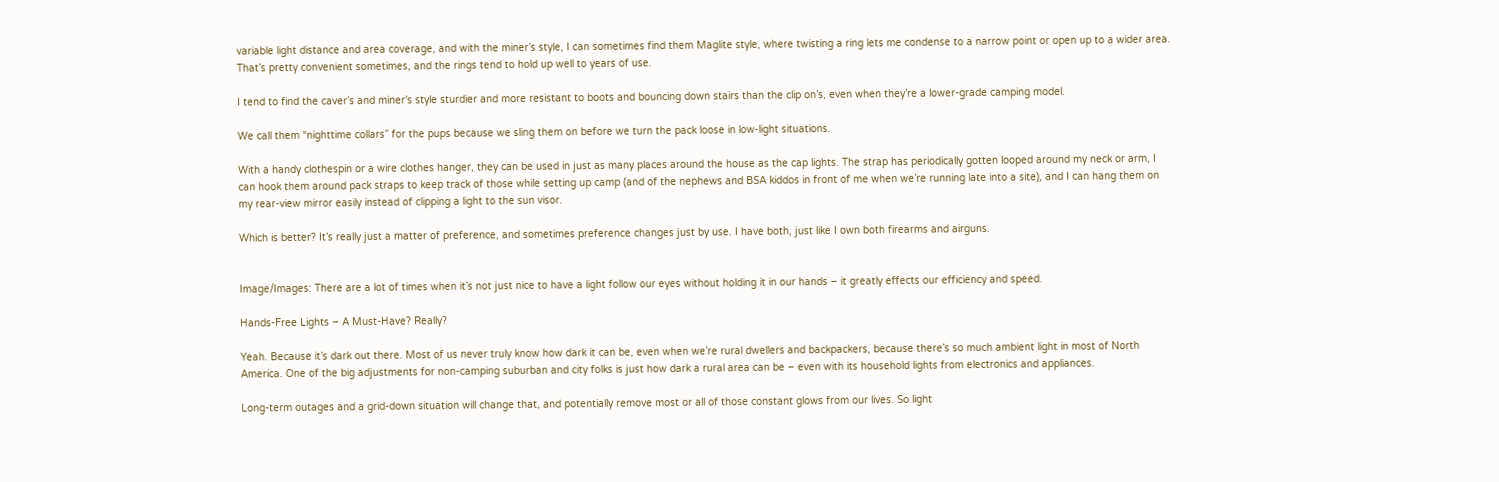variable light distance and area coverage, and with the miner’s style, I can sometimes find them Maglite style, where twisting a ring lets me condense to a narrow point or open up to a wider area. That’s pretty convenient sometimes, and the rings tend to hold up well to years of use.

I tend to find the caver’s and miner’s style sturdier and more resistant to boots and bouncing down stairs than the clip on’s, even when they’re a lower-grade camping model.

We call them “nighttime collars” for the pups because we sling them on before we turn the pack loose in low-light situations.

With a handy clothespin or a wire clothes hanger, they can be used in just as many places around the house as the cap lights. The strap has periodically gotten looped around my neck or arm, I can hook them around pack straps to keep track of those while setting up camp (and of the nephews and BSA kiddos in front of me when we’re running late into a site), and I can hang them on my rear-view mirror easily instead of clipping a light to the sun visor.

Which is better? It’s really just a matter of preference, and sometimes preference changes just by use. I have both, just like I own both firearms and airguns.


Image/Images: There are a lot of times when it’s not just nice to have a light follow our eyes without holding it in our hands – it greatly effects our efficiency and speed.

Hands-Free Lights – A Must-Have? Really?

Yeah. Because it’s dark out there. Most of us never truly know how dark it can be, even when we’re rural dwellers and backpackers, because there’s so much ambient light in most of North America. One of the big adjustments for non-camping suburban and city folks is just how dark a rural area can be – even with its household lights from electronics and appliances.

Long-term outages and a grid-down situation will change that, and potentially remove most or all of those constant glows from our lives. So light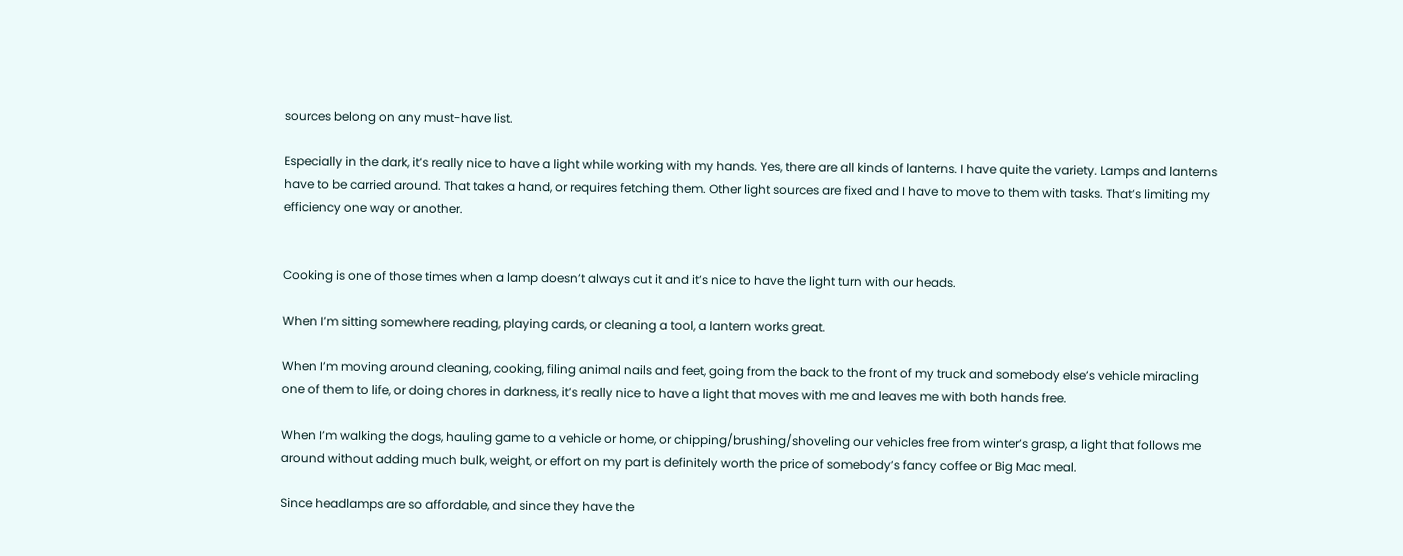sources belong on any must-have list.

Especially in the dark, it’s really nice to have a light while working with my hands. Yes, there are all kinds of lanterns. I have quite the variety. Lamps and lanterns have to be carried around. That takes a hand, or requires fetching them. Other light sources are fixed and I have to move to them with tasks. That’s limiting my efficiency one way or another.


Cooking is one of those times when a lamp doesn’t always cut it and it’s nice to have the light turn with our heads.

When I’m sitting somewhere reading, playing cards, or cleaning a tool, a lantern works great.

When I’m moving around cleaning, cooking, filing animal nails and feet, going from the back to the front of my truck and somebody else’s vehicle miracling one of them to life, or doing chores in darkness, it’s really nice to have a light that moves with me and leaves me with both hands free.

When I’m walking the dogs, hauling game to a vehicle or home, or chipping/brushing/shoveling our vehicles free from winter’s grasp, a light that follows me around without adding much bulk, weight, or effort on my part is definitely worth the price of somebody’s fancy coffee or Big Mac meal.

Since headlamps are so affordable, and since they have the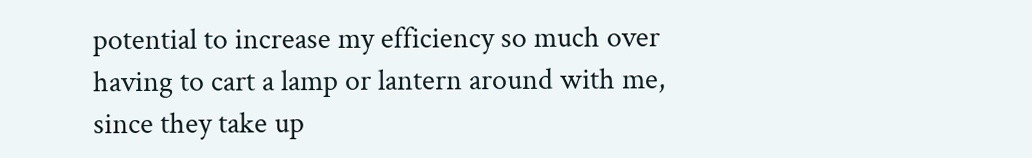potential to increase my efficiency so much over having to cart a lamp or lantern around with me, since they take up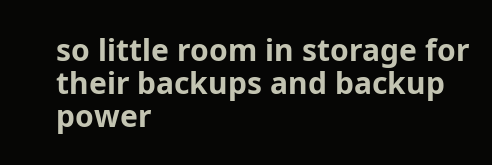so little room in storage for their backups and backup power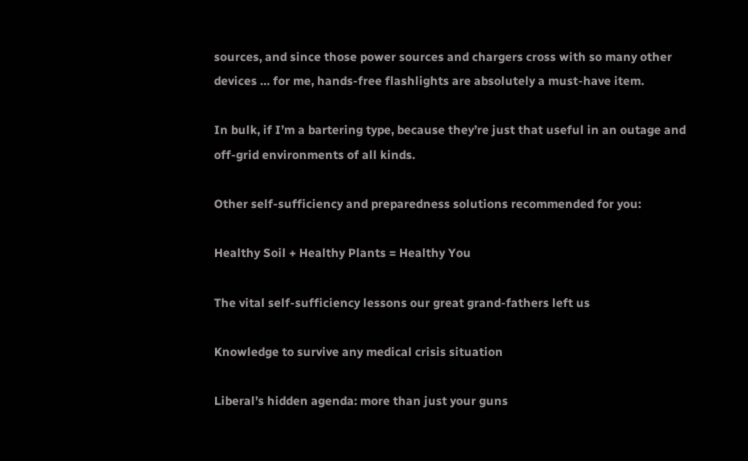sources, and since those power sources and chargers cross with so many other devices … for me, hands-free flashlights are absolutely a must-have item.

In bulk, if I’m a bartering type, because they’re just that useful in an outage and off-grid environments of all kinds.

Other self-sufficiency and preparedness solutions recommended for you:

Healthy Soil + Healthy Plants = Healthy You

The vital self-sufficiency lessons our great grand-fathers left us

Knowledge to survive any medical crisis situation

Liberal’s hidden agenda: more than just your guns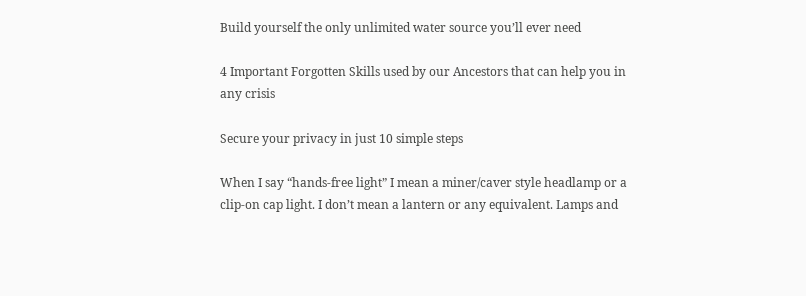Build yourself the only unlimited water source you’ll ever need

4 Important Forgotten Skills used by our Ancestors that can help you in any crisis

Secure your privacy in just 10 simple steps

When I say “hands-free light” I mean a miner/caver style headlamp or a clip-on cap light. I don’t mean a lantern or any equivalent. Lamps and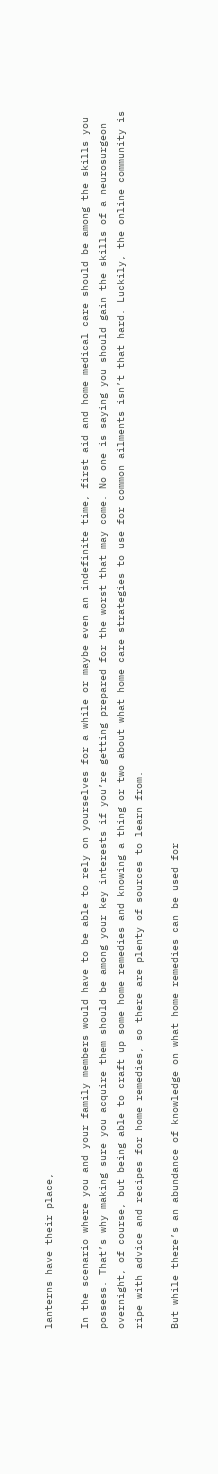lanterns have their place,

In the scenario where you and your family members would have to be able to rely on yourselves for a while or maybe even an indefinite time, first aid and home medical care should be among the skills you possess. That’s why making sure you acquire them should be among your key interests if you’re getting prepared for the worst that may come. No one is saying you should gain the skills of a neurosurgeon overnight, of course, but being able to craft up some home remedies and knowing a thing or two about what home care strategies to use for common ailments isn’t that hard. Luckily, the online community is ripe with advice and recipes for home remedies, so there are plenty of sources to learn from.

But while there’s an abundance of knowledge on what home remedies can be used for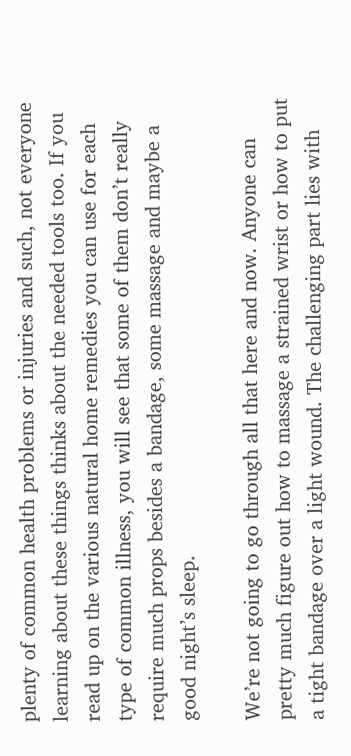plenty of common health problems or injuries and such, not everyone learning about these things thinks about the needed tools too. If you read up on the various natural home remedies you can use for each type of common illness, you will see that some of them don’t really require much props besides a bandage, some massage and maybe a good night’s sleep.

We’re not going to go through all that here and now. Anyone can pretty much figure out how to massage a strained wrist or how to put a tight bandage over a light wound. The challenging part lies with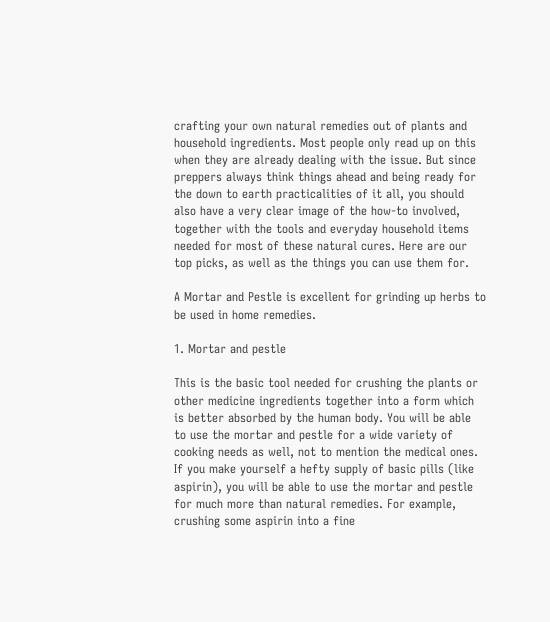crafting your own natural remedies out of plants and household ingredients. Most people only read up on this when they are already dealing with the issue. But since preppers always think things ahead and being ready for the down to earth practicalities of it all, you should also have a very clear image of the how-to involved, together with the tools and everyday household items needed for most of these natural cures. Here are our top picks, as well as the things you can use them for.

A Mortar and Pestle is excellent for grinding up herbs to be used in home remedies.

1. Mortar and pestle

This is the basic tool needed for crushing the plants or other medicine ingredients together into a form which is better absorbed by the human body. You will be able to use the mortar and pestle for a wide variety of cooking needs as well, not to mention the medical ones. If you make yourself a hefty supply of basic pills (like aspirin), you will be able to use the mortar and pestle for much more than natural remedies. For example, crushing some aspirin into a fine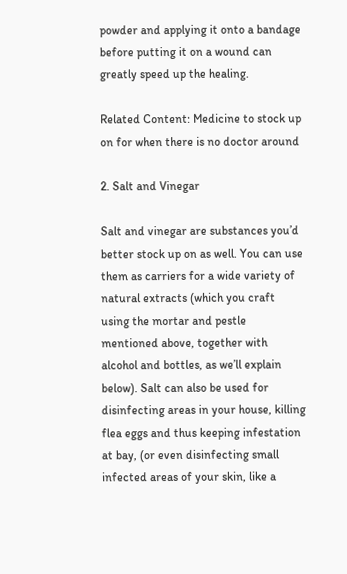powder and applying it onto a bandage before putting it on a wound can greatly speed up the healing.

Related Content: Medicine to stock up on for when there is no doctor around

2. Salt and Vinegar

Salt and vinegar are substances you’d better stock up on as well. You can use them as carriers for a wide variety of natural extracts (which you craft using the mortar and pestle mentioned above, together with alcohol and bottles, as we’ll explain below). Salt can also be used for disinfecting areas in your house, killing flea eggs and thus keeping infestation at bay, (or even disinfecting small infected areas of your skin, like a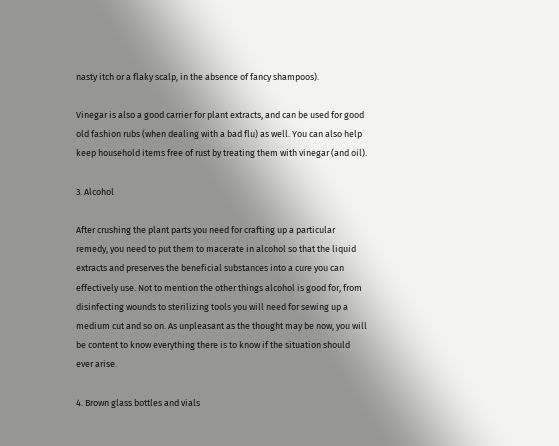nasty itch or a flaky scalp, in the absence of fancy shampoos).

Vinegar is also a good carrier for plant extracts, and can be used for good old fashion rubs (when dealing with a bad flu) as well. You can also help keep household items free of rust by treating them with vinegar (and oil).

3. Alcohol

After crushing the plant parts you need for crafting up a particular remedy, you need to put them to macerate in alcohol so that the liquid extracts and preserves the beneficial substances into a cure you can effectively use. Not to mention the other things alcohol is good for, from disinfecting wounds to sterilizing tools you will need for sewing up a medium cut and so on. As unpleasant as the thought may be now, you will be content to know everything there is to know if the situation should ever arise.

4. Brown glass bottles and vials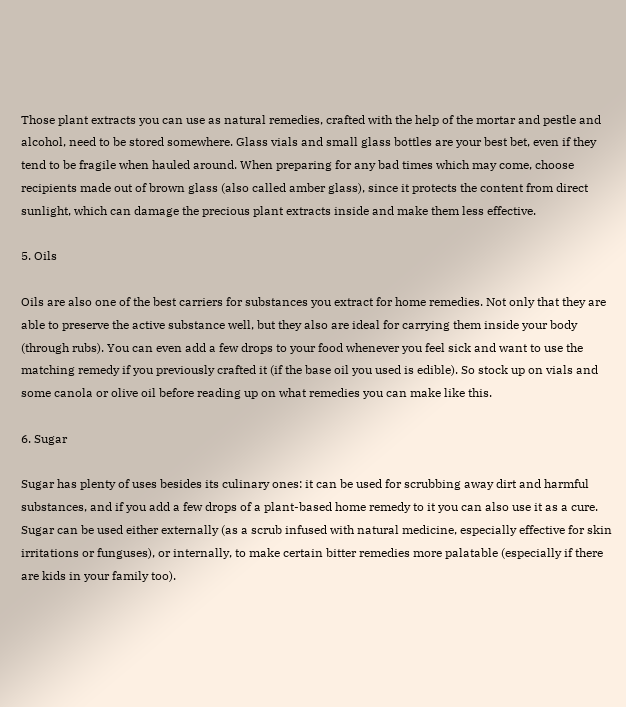Those plant extracts you can use as natural remedies, crafted with the help of the mortar and pestle and alcohol, need to be stored somewhere. Glass vials and small glass bottles are your best bet, even if they tend to be fragile when hauled around. When preparing for any bad times which may come, choose recipients made out of brown glass (also called amber glass), since it protects the content from direct sunlight, which can damage the precious plant extracts inside and make them less effective.

5. Oils

Oils are also one of the best carriers for substances you extract for home remedies. Not only that they are able to preserve the active substance well, but they also are ideal for carrying them inside your body (through rubs). You can even add a few drops to your food whenever you feel sick and want to use the matching remedy if you previously crafted it (if the base oil you used is edible). So stock up on vials and some canola or olive oil before reading up on what remedies you can make like this.

6. Sugar

Sugar has plenty of uses besides its culinary ones: it can be used for scrubbing away dirt and harmful substances, and if you add a few drops of a plant-based home remedy to it you can also use it as a cure. Sugar can be used either externally (as a scrub infused with natural medicine, especially effective for skin irritations or funguses), or internally, to make certain bitter remedies more palatable (especially if there are kids in your family too).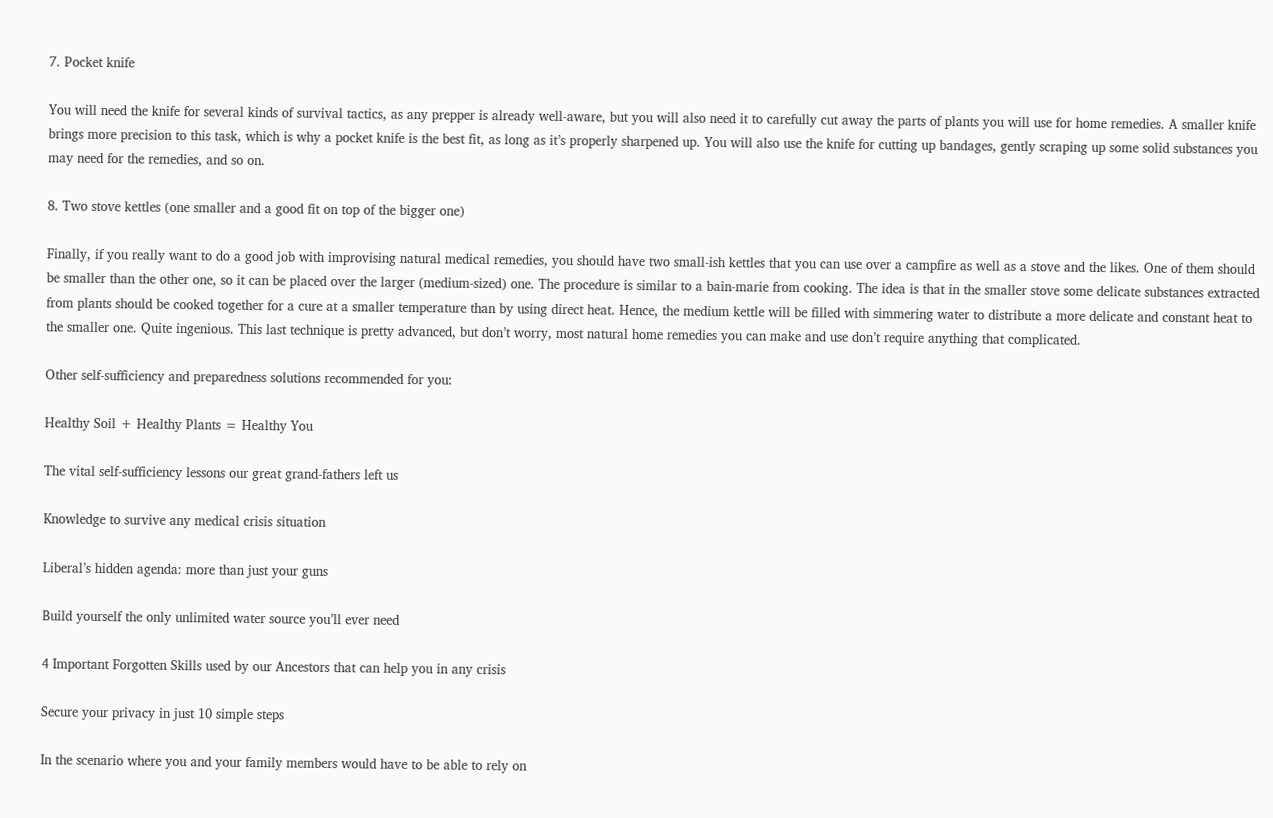7. Pocket knife

You will need the knife for several kinds of survival tactics, as any prepper is already well-aware, but you will also need it to carefully cut away the parts of plants you will use for home remedies. A smaller knife brings more precision to this task, which is why a pocket knife is the best fit, as long as it’s properly sharpened up. You will also use the knife for cutting up bandages, gently scraping up some solid substances you may need for the remedies, and so on.

8. Two stove kettles (one smaller and a good fit on top of the bigger one)

Finally, if you really want to do a good job with improvising natural medical remedies, you should have two small-ish kettles that you can use over a campfire as well as a stove and the likes. One of them should be smaller than the other one, so it can be placed over the larger (medium-sized) one. The procedure is similar to a bain-marie from cooking. The idea is that in the smaller stove some delicate substances extracted from plants should be cooked together for a cure at a smaller temperature than by using direct heat. Hence, the medium kettle will be filled with simmering water to distribute a more delicate and constant heat to the smaller one. Quite ingenious. This last technique is pretty advanced, but don’t worry, most natural home remedies you can make and use don’t require anything that complicated.

Other self-sufficiency and preparedness solutions recommended for you:

Healthy Soil + Healthy Plants = Healthy You

The vital self-sufficiency lessons our great grand-fathers left us

Knowledge to survive any medical crisis situation

Liberal’s hidden agenda: more than just your guns

Build yourself the only unlimited water source you’ll ever need

4 Important Forgotten Skills used by our Ancestors that can help you in any crisis

Secure your privacy in just 10 simple steps

In the scenario where you and your family members would have to be able to rely on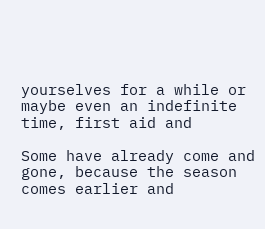yourselves for a while or maybe even an indefinite time, first aid and

Some have already come and gone, because the season comes earlier and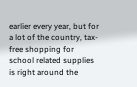earlier every year, but for a lot of the country, tax-free shopping for school related supplies is right around the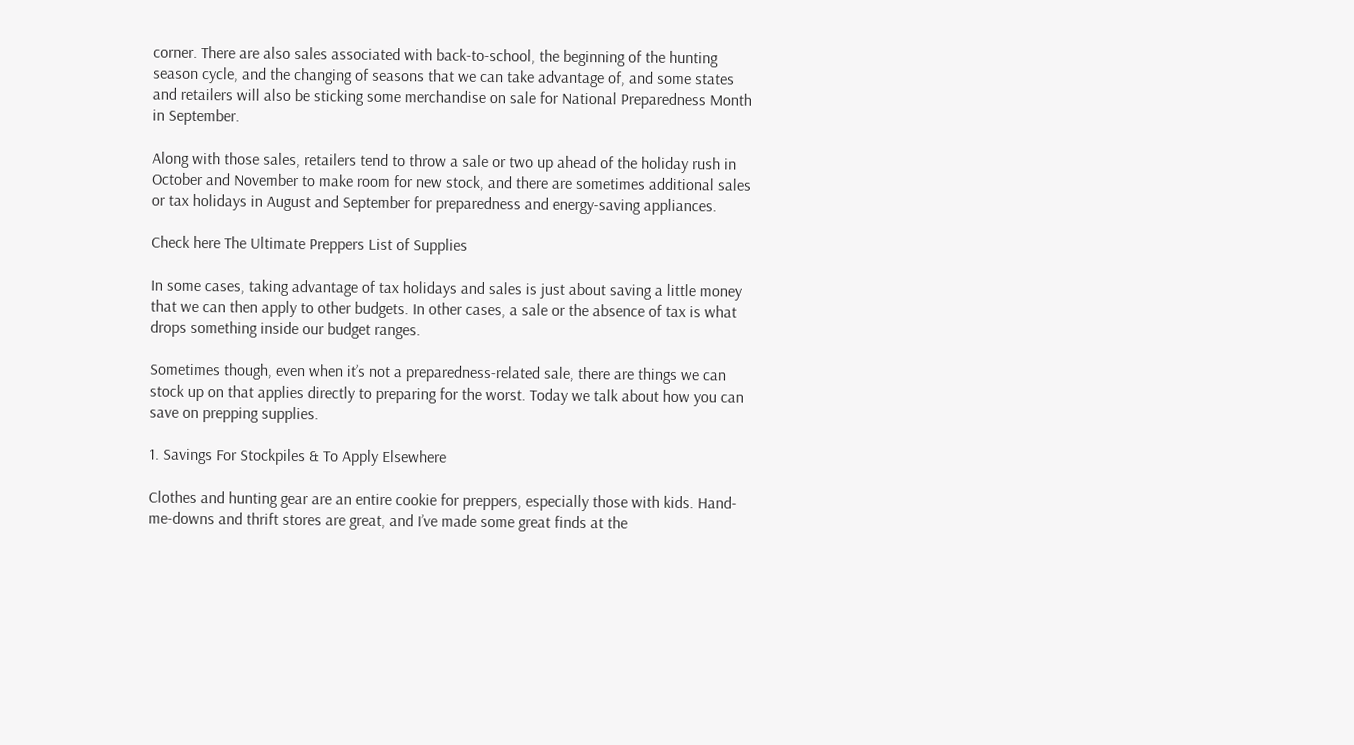corner. There are also sales associated with back-to-school, the beginning of the hunting season cycle, and the changing of seasons that we can take advantage of, and some states and retailers will also be sticking some merchandise on sale for National Preparedness Month in September.

Along with those sales, retailers tend to throw a sale or two up ahead of the holiday rush in October and November to make room for new stock, and there are sometimes additional sales or tax holidays in August and September for preparedness and energy-saving appliances.

Check here The Ultimate Preppers List of Supplies

In some cases, taking advantage of tax holidays and sales is just about saving a little money that we can then apply to other budgets. In other cases, a sale or the absence of tax is what drops something inside our budget ranges.

Sometimes though, even when it’s not a preparedness-related sale, there are things we can stock up on that applies directly to preparing for the worst. Today we talk about how you can save on prepping supplies.

1. Savings For Stockpiles & To Apply Elsewhere

Clothes and hunting gear are an entire cookie for preppers, especially those with kids. Hand-me-downs and thrift stores are great, and I’ve made some great finds at the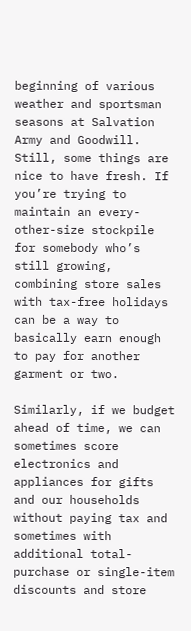beginning of various weather and sportsman seasons at Salvation Army and Goodwill. Still, some things are nice to have fresh. If you’re trying to maintain an every-other-size stockpile for somebody who’s still growing, combining store sales with tax-free holidays can be a way to basically earn enough to pay for another garment or two.

Similarly, if we budget ahead of time, we can sometimes score electronics and appliances for gifts and our households without paying tax and sometimes with additional total-purchase or single-item discounts and store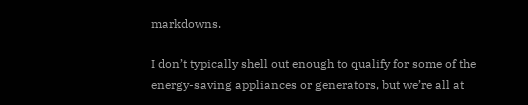markdowns.

I don’t typically shell out enough to qualify for some of the energy-saving appliances or generators, but we’re all at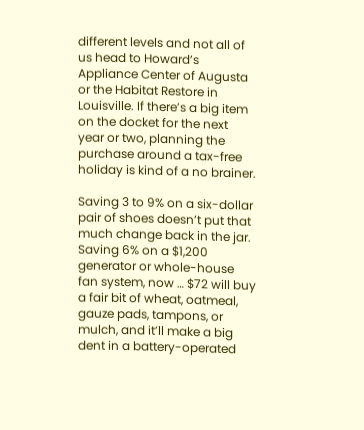different levels and not all of us head to Howard’s Appliance Center of Augusta or the Habitat Restore in Louisville. If there’s a big item on the docket for the next year or two, planning the purchase around a tax-free holiday is kind of a no brainer.

Saving 3 to 9% on a six-dollar pair of shoes doesn’t put that much change back in the jar. Saving 6% on a $1,200 generator or whole-house fan system, now … $72 will buy a fair bit of wheat, oatmeal, gauze pads, tampons, or mulch, and it’ll make a big dent in a battery-operated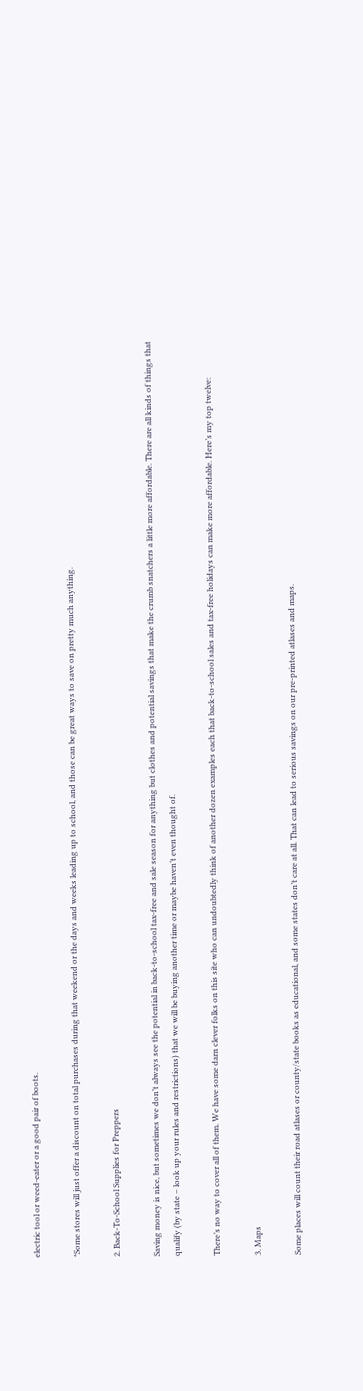electric tool or weed-eater or a good pair of boots.

*Some stores will just offer a discount on total purchases during that weekend or the days and weeks leading up to school, and those can be great ways to save on pretty much anything.

2. Back-To-School Supplies for Preppers

Saving money is nice, but sometimes we don’t always see the potential in back-to-school tax-free and sale season for anything but clothes and potential savings that make the crumb snatchers a little more affordable. There are all kinds of things that qualify (by state – look up your rules and restrictions) that we will be buying another time or maybe haven’t even thought of.

There’s no way to cover all of them. We have some darn clever folks on this site who can undoubtedly think of another dozen examples each that back-to-school sales and tax-free holidays can make more affordable. Here’s my top twelve:

3. Maps

Some places will count their road atlases or county/state books as educational, and some states don’t care at all. That can lead to serious savings on our pre-printed atlases and maps.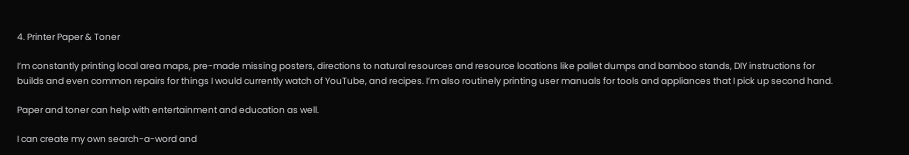4. Printer Paper & Toner

I’m constantly printing local area maps, pre-made missing posters, directions to natural resources and resource locations like pallet dumps and bamboo stands, DIY instructions for builds and even common repairs for things I would currently watch of YouTube, and recipes. I’m also routinely printing user manuals for tools and appliances that I pick up second hand.

Paper and toner can help with entertainment and education as well.

I can create my own search-a-word and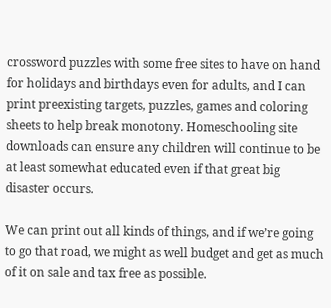crossword puzzles with some free sites to have on hand for holidays and birthdays even for adults, and I can print preexisting targets, puzzles, games and coloring sheets to help break monotony. Homeschooling site downloads can ensure any children will continue to be at least somewhat educated even if that great big disaster occurs.

We can print out all kinds of things, and if we’re going to go that road, we might as well budget and get as much of it on sale and tax free as possible.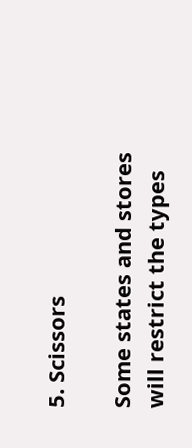5. Scissors

Some states and stores will restrict the types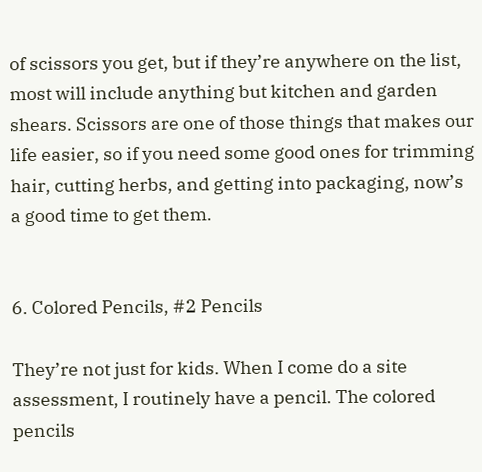of scissors you get, but if they’re anywhere on the list, most will include anything but kitchen and garden shears. Scissors are one of those things that makes our life easier, so if you need some good ones for trimming hair, cutting herbs, and getting into packaging, now’s a good time to get them.


6. Colored Pencils, #2 Pencils

They’re not just for kids. When I come do a site assessment, I routinely have a pencil. The colored pencils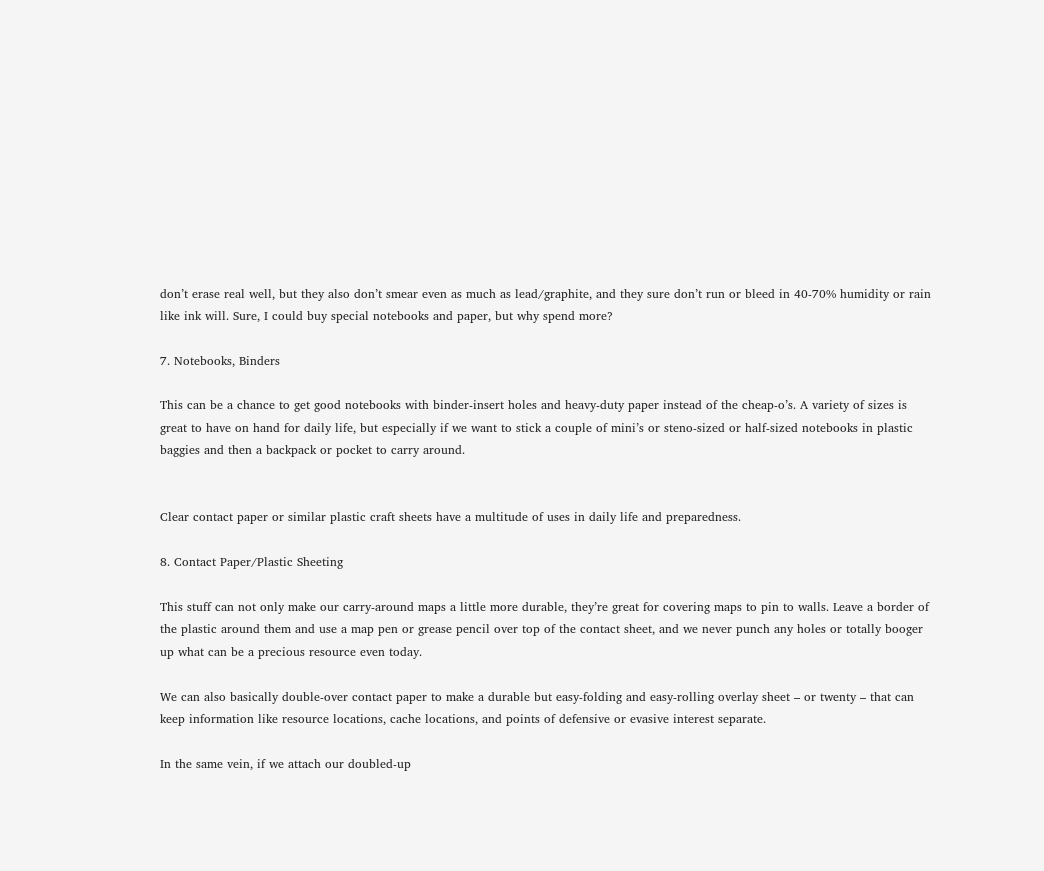don’t erase real well, but they also don’t smear even as much as lead/graphite, and they sure don’t run or bleed in 40-70% humidity or rain like ink will. Sure, I could buy special notebooks and paper, but why spend more?

7. Notebooks, Binders

This can be a chance to get good notebooks with binder-insert holes and heavy-duty paper instead of the cheap-o’s. A variety of sizes is great to have on hand for daily life, but especially if we want to stick a couple of mini’s or steno-sized or half-sized notebooks in plastic baggies and then a backpack or pocket to carry around.


Clear contact paper or similar plastic craft sheets have a multitude of uses in daily life and preparedness.

8. Contact Paper/Plastic Sheeting

This stuff can not only make our carry-around maps a little more durable, they’re great for covering maps to pin to walls. Leave a border of the plastic around them and use a map pen or grease pencil over top of the contact sheet, and we never punch any holes or totally booger up what can be a precious resource even today.

We can also basically double-over contact paper to make a durable but easy-folding and easy-rolling overlay sheet – or twenty – that can keep information like resource locations, cache locations, and points of defensive or evasive interest separate.

In the same vein, if we attach our doubled-up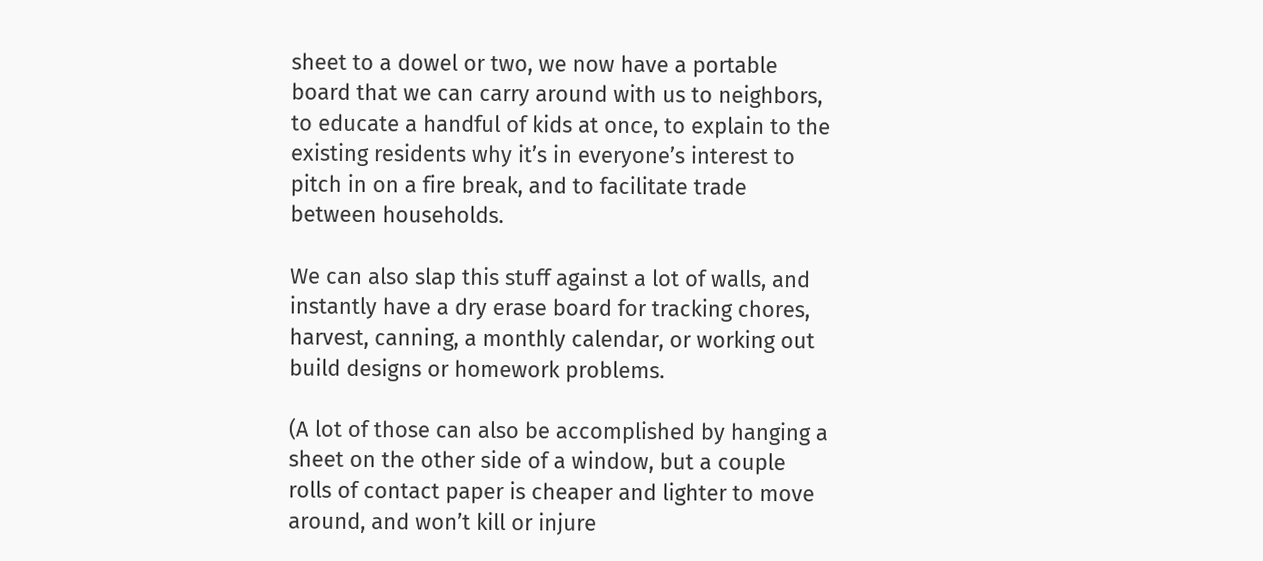sheet to a dowel or two, we now have a portable board that we can carry around with us to neighbors, to educate a handful of kids at once, to explain to the existing residents why it’s in everyone’s interest to pitch in on a fire break, and to facilitate trade between households.

We can also slap this stuff against a lot of walls, and instantly have a dry erase board for tracking chores, harvest, canning, a monthly calendar, or working out build designs or homework problems.

(A lot of those can also be accomplished by hanging a sheet on the other side of a window, but a couple rolls of contact paper is cheaper and lighter to move around, and won’t kill or injure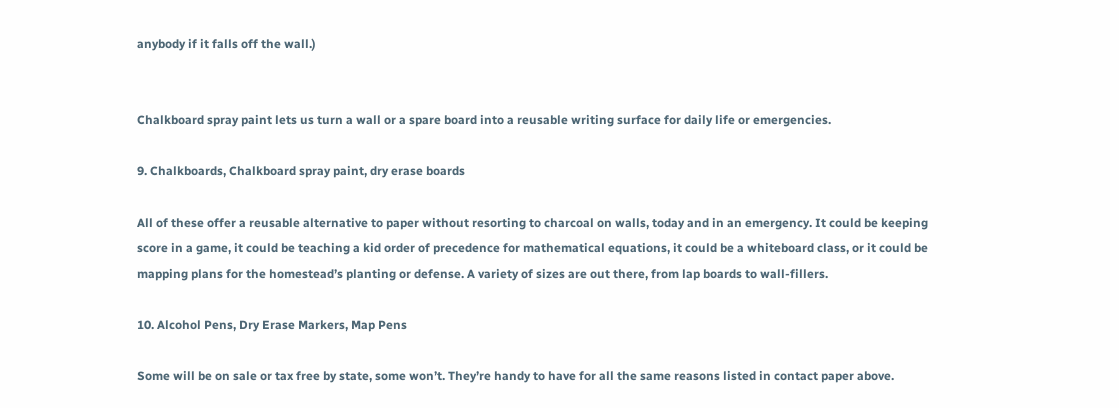anybody if it falls off the wall.)


Chalkboard spray paint lets us turn a wall or a spare board into a reusable writing surface for daily life or emergencies.

9. Chalkboards, Chalkboard spray paint, dry erase boards

All of these offer a reusable alternative to paper without resorting to charcoal on walls, today and in an emergency. It could be keeping score in a game, it could be teaching a kid order of precedence for mathematical equations, it could be a whiteboard class, or it could be mapping plans for the homestead’s planting or defense. A variety of sizes are out there, from lap boards to wall-fillers.

10. Alcohol Pens, Dry Erase Markers, Map Pens

Some will be on sale or tax free by state, some won’t. They’re handy to have for all the same reasons listed in contact paper above.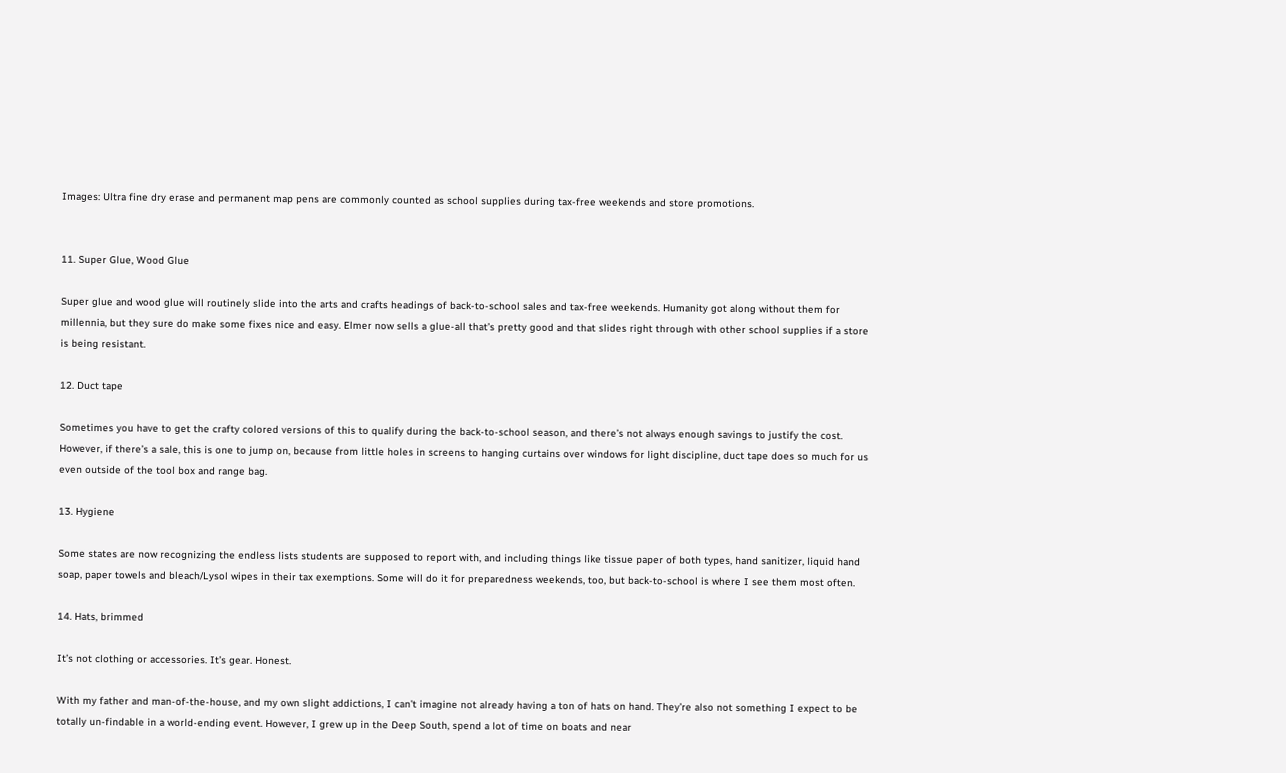Images: Ultra fine dry erase and permanent map pens are commonly counted as school supplies during tax-free weekends and store promotions.


11. Super Glue, Wood Glue

Super glue and wood glue will routinely slide into the arts and crafts headings of back-to-school sales and tax-free weekends. Humanity got along without them for millennia, but they sure do make some fixes nice and easy. Elmer now sells a glue-all that’s pretty good and that slides right through with other school supplies if a store is being resistant.

12. Duct tape

Sometimes you have to get the crafty colored versions of this to qualify during the back-to-school season, and there’s not always enough savings to justify the cost. However, if there’s a sale, this is one to jump on, because from little holes in screens to hanging curtains over windows for light discipline, duct tape does so much for us even outside of the tool box and range bag.

13. Hygiene

Some states are now recognizing the endless lists students are supposed to report with, and including things like tissue paper of both types, hand sanitizer, liquid hand soap, paper towels and bleach/Lysol wipes in their tax exemptions. Some will do it for preparedness weekends, too, but back-to-school is where I see them most often.

14. Hats, brimmed

It’s not clothing or accessories. It’s gear. Honest.

With my father and man-of-the-house, and my own slight addictions, I can’t imagine not already having a ton of hats on hand. They’re also not something I expect to be totally un-findable in a world-ending event. However, I grew up in the Deep South, spend a lot of time on boats and near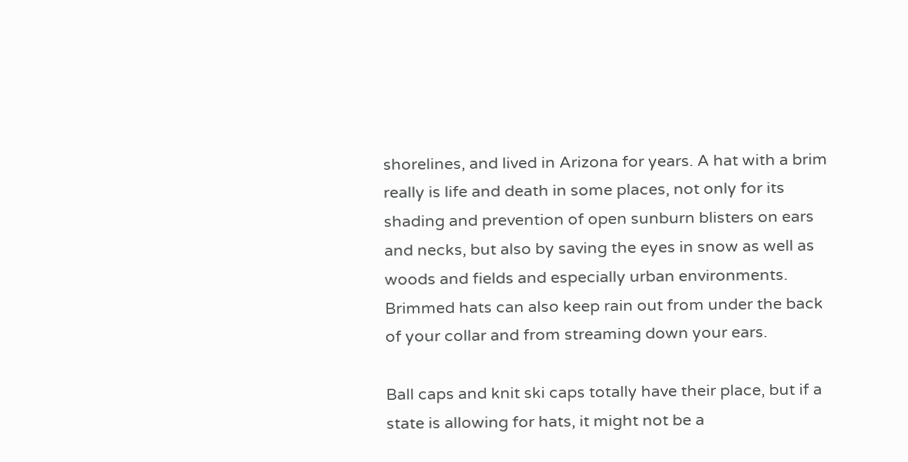shorelines, and lived in Arizona for years. A hat with a brim really is life and death in some places, not only for its shading and prevention of open sunburn blisters on ears and necks, but also by saving the eyes in snow as well as woods and fields and especially urban environments. Brimmed hats can also keep rain out from under the back of your collar and from streaming down your ears.

Ball caps and knit ski caps totally have their place, but if a state is allowing for hats, it might not be a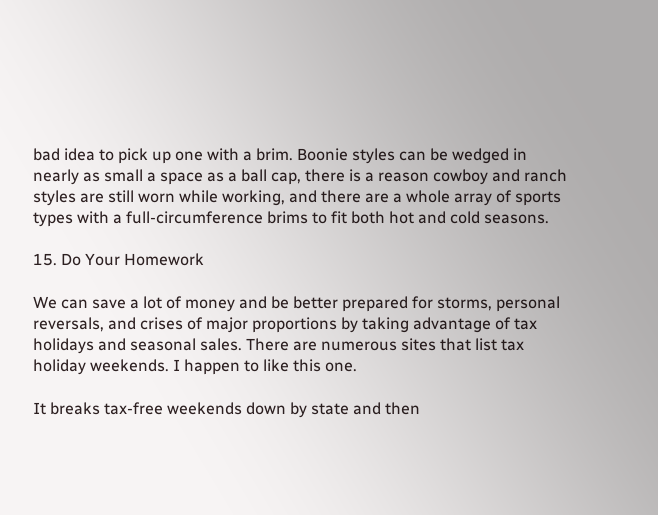bad idea to pick up one with a brim. Boonie styles can be wedged in nearly as small a space as a ball cap, there is a reason cowboy and ranch styles are still worn while working, and there are a whole array of sports types with a full-circumference brims to fit both hot and cold seasons.

15. Do Your Homework

We can save a lot of money and be better prepared for storms, personal reversals, and crises of major proportions by taking advantage of tax holidays and seasonal sales. There are numerous sites that list tax holiday weekends. I happen to like this one.

It breaks tax-free weekends down by state and then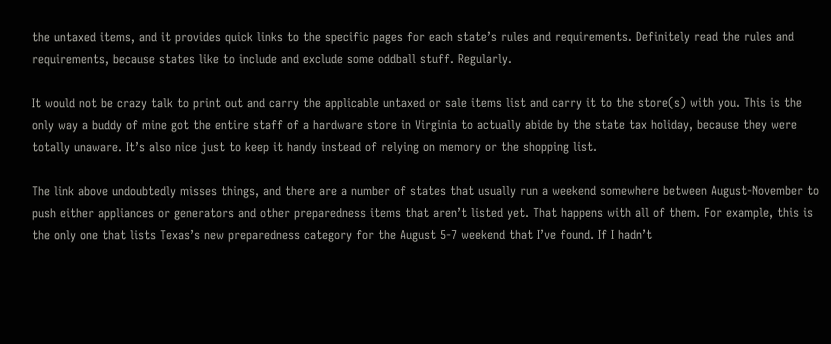the untaxed items, and it provides quick links to the specific pages for each state’s rules and requirements. Definitely read the rules and requirements, because states like to include and exclude some oddball stuff. Regularly.

It would not be crazy talk to print out and carry the applicable untaxed or sale items list and carry it to the store(s) with you. This is the only way a buddy of mine got the entire staff of a hardware store in Virginia to actually abide by the state tax holiday, because they were totally unaware. It’s also nice just to keep it handy instead of relying on memory or the shopping list.

The link above undoubtedly misses things, and there are a number of states that usually run a weekend somewhere between August-November to push either appliances or generators and other preparedness items that aren’t listed yet. That happens with all of them. For example, this is the only one that lists Texas’s new preparedness category for the August 5-7 weekend that I’ve found. If I hadn’t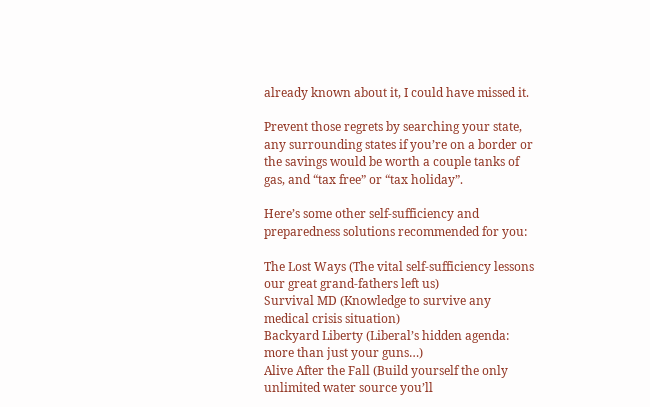already known about it, I could have missed it.

Prevent those regrets by searching your state, any surrounding states if you’re on a border or the savings would be worth a couple tanks of gas, and “tax free” or “tax holiday”.

Here’s some other self-sufficiency and preparedness solutions recommended for you:

The Lost Ways (The vital self-sufficiency lessons our great grand-fathers left us)
Survival MD (Knowledge to survive any medical crisis situation)
Backyard Liberty (Liberal’s hidden agenda: more than just your guns…)
Alive After the Fall (Build yourself the only unlimited water source you’ll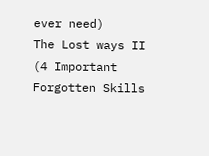ever need)
The Lost ways II (4 Important Forgotten Skills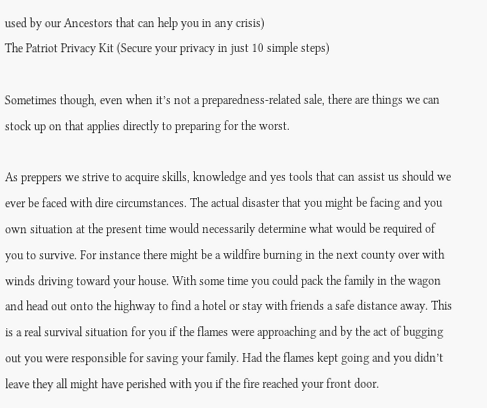used by our Ancestors that can help you in any crisis)
The Patriot Privacy Kit (Secure your privacy in just 10 simple steps)

Sometimes though, even when it’s not a preparedness-related sale, there are things we can stock up on that applies directly to preparing for the worst.

As preppers we strive to acquire skills, knowledge and yes tools that can assist us should we ever be faced with dire circumstances. The actual disaster that you might be facing and you own situation at the present time would necessarily determine what would be required of you to survive. For instance there might be a wildfire burning in the next county over with winds driving toward your house. With some time you could pack the family in the wagon and head out onto the highway to find a hotel or stay with friends a safe distance away. This is a real survival situation for you if the flames were approaching and by the act of bugging out you were responsible for saving your family. Had the flames kept going and you didn’t leave they all might have perished with you if the fire reached your front door.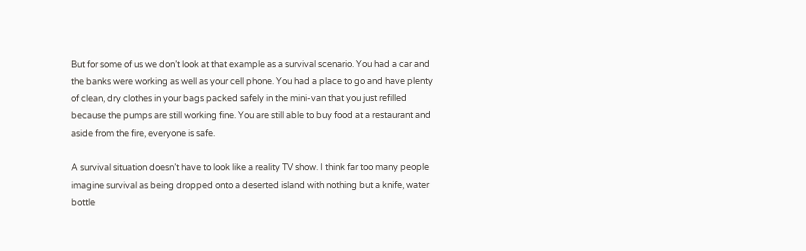But for some of us we don’t look at that example as a survival scenario. You had a car and the banks were working as well as your cell phone. You had a place to go and have plenty of clean, dry clothes in your bags packed safely in the mini-van that you just refilled because the pumps are still working fine. You are still able to buy food at a restaurant and aside from the fire, everyone is safe.

A survival situation doesn’t have to look like a reality TV show. I think far too many people imagine survival as being dropped onto a deserted island with nothing but a knife, water bottle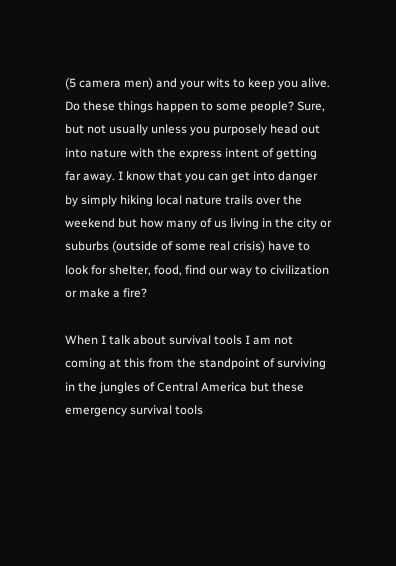(5 camera men) and your wits to keep you alive. Do these things happen to some people? Sure, but not usually unless you purposely head out into nature with the express intent of getting far away. I know that you can get into danger by simply hiking local nature trails over the weekend but how many of us living in the city or suburbs (outside of some real crisis) have to look for shelter, food, find our way to civilization or make a fire?

When I talk about survival tools I am not coming at this from the standpoint of surviving in the jungles of Central America but these emergency survival tools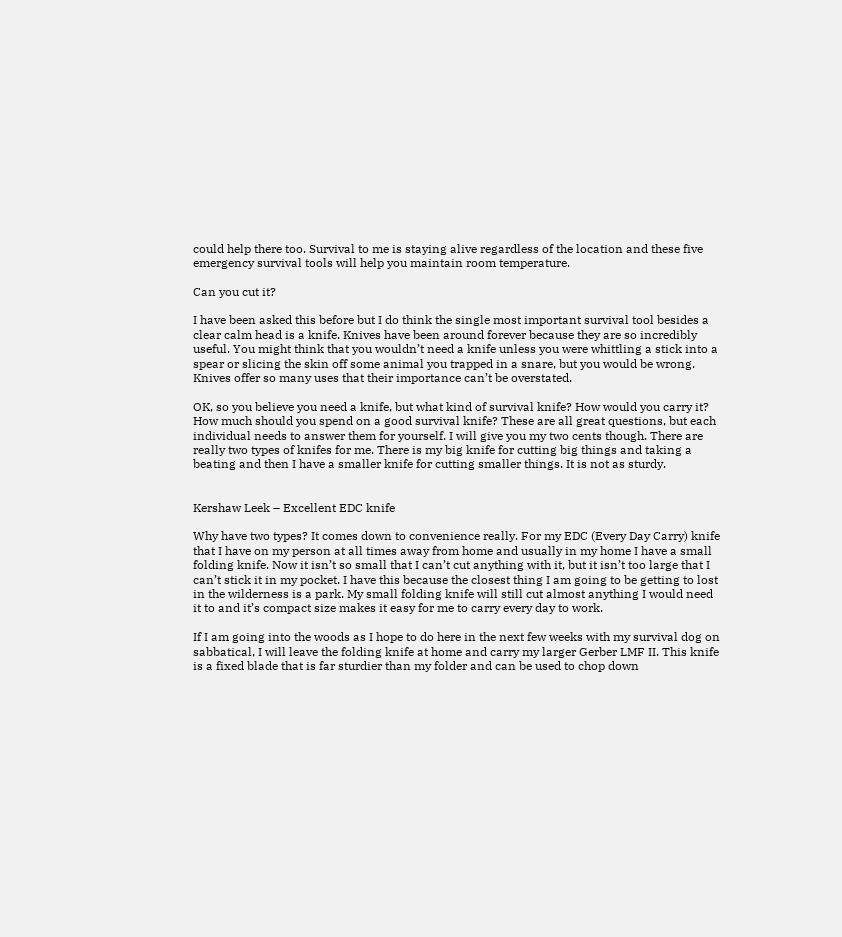could help there too. Survival to me is staying alive regardless of the location and these five emergency survival tools will help you maintain room temperature.

Can you cut it?

I have been asked this before but I do think the single most important survival tool besides a clear calm head is a knife. Knives have been around forever because they are so incredibly useful. You might think that you wouldn’t need a knife unless you were whittling a stick into a spear or slicing the skin off some animal you trapped in a snare, but you would be wrong. Knives offer so many uses that their importance can’t be overstated.

OK, so you believe you need a knife, but what kind of survival knife? How would you carry it? How much should you spend on a good survival knife? These are all great questions, but each individual needs to answer them for yourself. I will give you my two cents though. There are really two types of knifes for me. There is my big knife for cutting big things and taking a beating and then I have a smaller knife for cutting smaller things. It is not as sturdy.


Kershaw Leek – Excellent EDC knife

Why have two types? It comes down to convenience really. For my EDC (Every Day Carry) knife that I have on my person at all times away from home and usually in my home I have a small folding knife. Now it isn’t so small that I can’t cut anything with it, but it isn’t too large that I can’t stick it in my pocket. I have this because the closest thing I am going to be getting to lost in the wilderness is a park. My small folding knife will still cut almost anything I would need it to and it’s compact size makes it easy for me to carry every day to work.

If I am going into the woods as I hope to do here in the next few weeks with my survival dog on sabbatical, I will leave the folding knife at home and carry my larger Gerber LMF II. This knife is a fixed blade that is far sturdier than my folder and can be used to chop down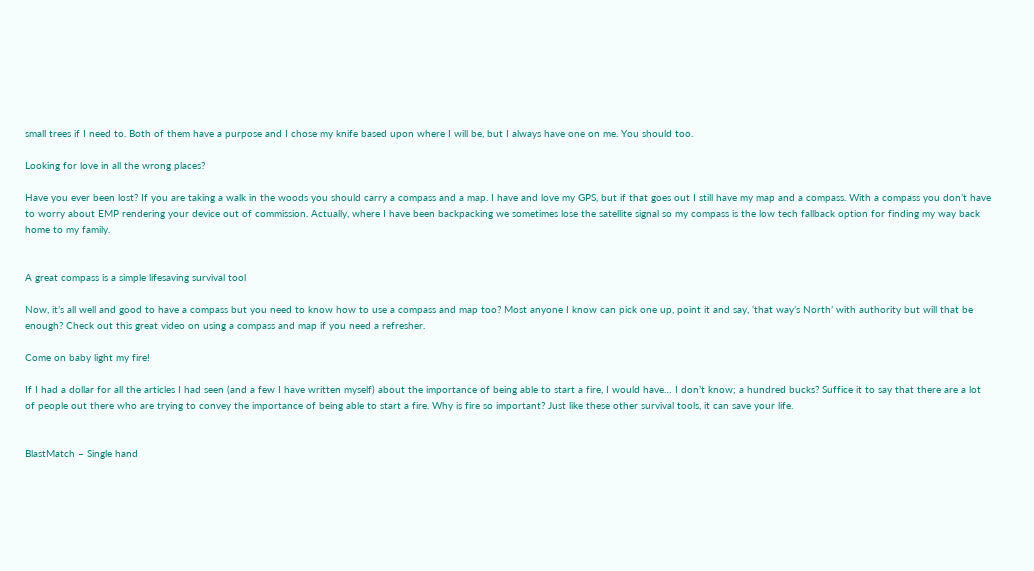small trees if I need to. Both of them have a purpose and I chose my knife based upon where I will be, but I always have one on me. You should too.

Looking for love in all the wrong places?

Have you ever been lost? If you are taking a walk in the woods you should carry a compass and a map. I have and love my GPS, but if that goes out I still have my map and a compass. With a compass you don’t have to worry about EMP rendering your device out of commission. Actually, where I have been backpacking we sometimes lose the satellite signal so my compass is the low tech fallback option for finding my way back home to my family.


A great compass is a simple lifesaving survival tool

Now, it’s all well and good to have a compass but you need to know how to use a compass and map too? Most anyone I know can pick one up, point it and say, ‘that way’s North’ with authority but will that be enough? Check out this great video on using a compass and map if you need a refresher.

Come on baby light my fire!

If I had a dollar for all the articles I had seen (and a few I have written myself) about the importance of being able to start a fire, I would have… I don’t know; a hundred bucks? Suffice it to say that there are a lot of people out there who are trying to convey the importance of being able to start a fire. Why is fire so important? Just like these other survival tools, it can save your life.


BlastMatch – Single hand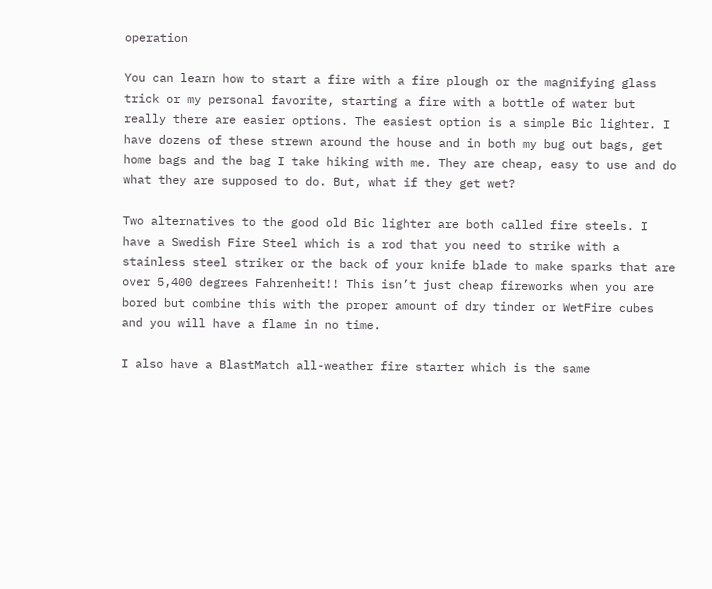operation

You can learn how to start a fire with a fire plough or the magnifying glass trick or my personal favorite, starting a fire with a bottle of water but really there are easier options. The easiest option is a simple Bic lighter. I have dozens of these strewn around the house and in both my bug out bags, get home bags and the bag I take hiking with me. They are cheap, easy to use and do what they are supposed to do. But, what if they get wet?

Two alternatives to the good old Bic lighter are both called fire steels. I have a Swedish Fire Steel which is a rod that you need to strike with a stainless steel striker or the back of your knife blade to make sparks that are over 5,400 degrees Fahrenheit!! This isn’t just cheap fireworks when you are bored but combine this with the proper amount of dry tinder or WetFire cubes and you will have a flame in no time.

I also have a BlastMatch all-weather fire starter which is the same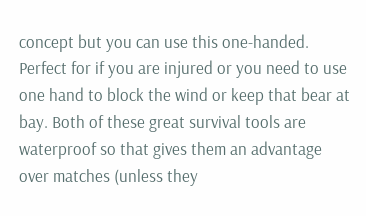concept but you can use this one-handed. Perfect for if you are injured or you need to use one hand to block the wind or keep that bear at bay. Both of these great survival tools are waterproof so that gives them an advantage over matches (unless they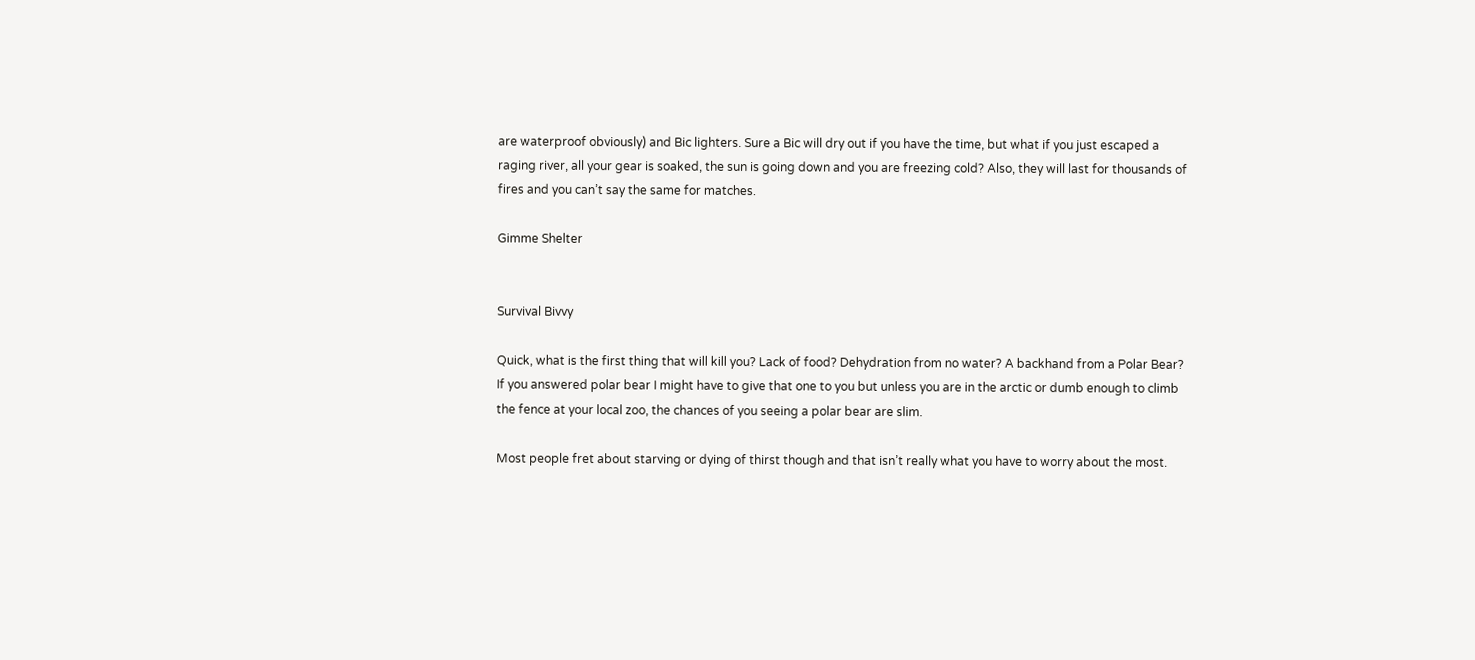are waterproof obviously) and Bic lighters. Sure a Bic will dry out if you have the time, but what if you just escaped a raging river, all your gear is soaked, the sun is going down and you are freezing cold? Also, they will last for thousands of fires and you can’t say the same for matches.

Gimme Shelter


Survival Bivvy

Quick, what is the first thing that will kill you? Lack of food? Dehydration from no water? A backhand from a Polar Bear? If you answered polar bear I might have to give that one to you but unless you are in the arctic or dumb enough to climb the fence at your local zoo, the chances of you seeing a polar bear are slim.

Most people fret about starving or dying of thirst though and that isn’t really what you have to worry about the most.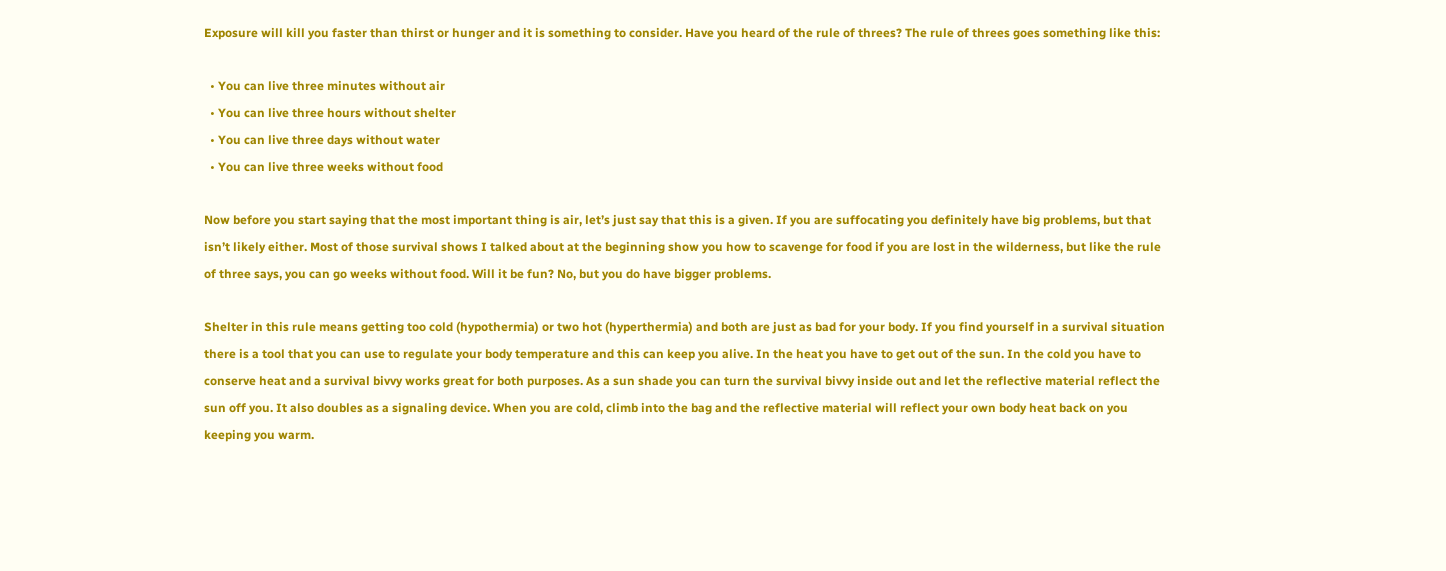Exposure will kill you faster than thirst or hunger and it is something to consider. Have you heard of the rule of threes? The rule of threes goes something like this:

  • You can live three minutes without air
  • You can live three hours without shelter
  • You can live three days without water
  • You can live three weeks without food

Now before you start saying that the most important thing is air, let’s just say that this is a given. If you are suffocating you definitely have big problems, but that isn’t likely either. Most of those survival shows I talked about at the beginning show you how to scavenge for food if you are lost in the wilderness, but like the rule of three says, you can go weeks without food. Will it be fun? No, but you do have bigger problems.

Shelter in this rule means getting too cold (hypothermia) or two hot (hyperthermia) and both are just as bad for your body. If you find yourself in a survival situation there is a tool that you can use to regulate your body temperature and this can keep you alive. In the heat you have to get out of the sun. In the cold you have to conserve heat and a survival bivvy works great for both purposes. As a sun shade you can turn the survival bivvy inside out and let the reflective material reflect the sun off you. It also doubles as a signaling device. When you are cold, climb into the bag and the reflective material will reflect your own body heat back on you keeping you warm.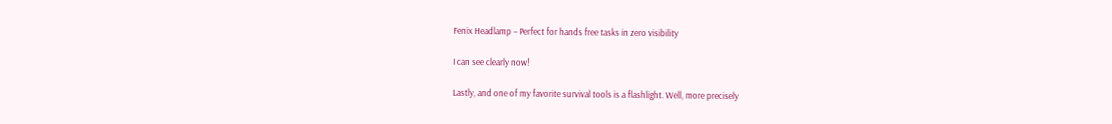Fenix Headlamp – Perfect for hands free tasks in zero visibility

I can see clearly now!

Lastly, and one of my favorite survival tools is a flashlight. Well, more precisely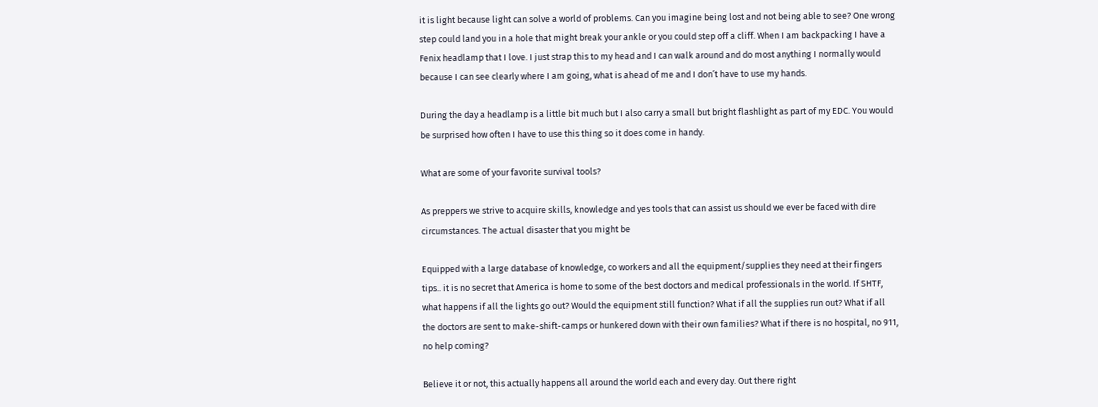it is light because light can solve a world of problems. Can you imagine being lost and not being able to see? One wrong step could land you in a hole that might break your ankle or you could step off a cliff. When I am backpacking I have a Fenix headlamp that I love. I just strap this to my head and I can walk around and do most anything I normally would because I can see clearly where I am going, what is ahead of me and I don’t have to use my hands.

During the day a headlamp is a little bit much but I also carry a small but bright flashlight as part of my EDC. You would be surprised how often I have to use this thing so it does come in handy.

What are some of your favorite survival tools?

As preppers we strive to acquire skills, knowledge and yes tools that can assist us should we ever be faced with dire circumstances. The actual disaster that you might be

Equipped with a large database of knowledge, co workers and all the equipment/supplies they need at their fingers tips.. it is no secret that America is home to some of the best doctors and medical professionals in the world. If SHTF, what happens if all the lights go out? Would the equipment still function? What if all the supplies run out? What if all the doctors are sent to make-shift-camps or hunkered down with their own families? What if there is no hospital, no 911, no help coming?

Believe it or not, this actually happens all around the world each and every day. Out there right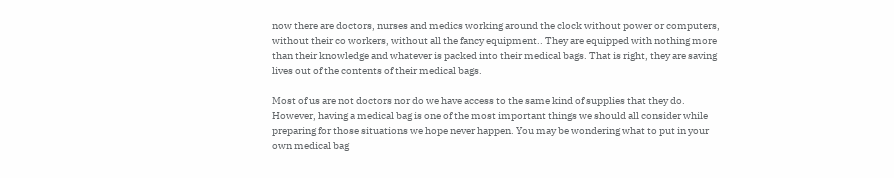now there are doctors, nurses and medics working around the clock without power or computers, without their co workers, without all the fancy equipment.. They are equipped with nothing more than their knowledge and whatever is packed into their medical bags. That is right, they are saving lives out of the contents of their medical bags.

Most of us are not doctors nor do we have access to the same kind of supplies that they do. However, having a medical bag is one of the most important things we should all consider while preparing for those situations we hope never happen. You may be wondering what to put in your own medical bag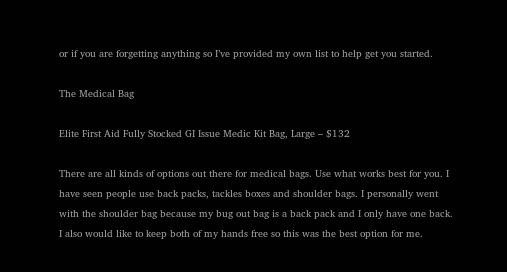or if you are forgetting anything so I’ve provided my own list to help get you started.

The Medical Bag

Elite First Aid Fully Stocked GI Issue Medic Kit Bag, Large – $132

There are all kinds of options out there for medical bags. Use what works best for you. I have seen people use back packs, tackles boxes and shoulder bags. I personally went with the shoulder bag because my bug out bag is a back pack and I only have one back. I also would like to keep both of my hands free so this was the best option for me.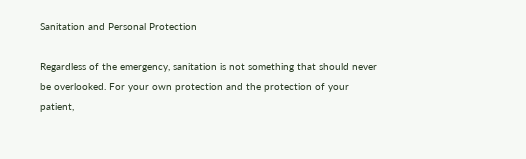Sanitation and Personal Protection

Regardless of the emergency, sanitation is not something that should never be overlooked. For your own protection and the protection of your patient,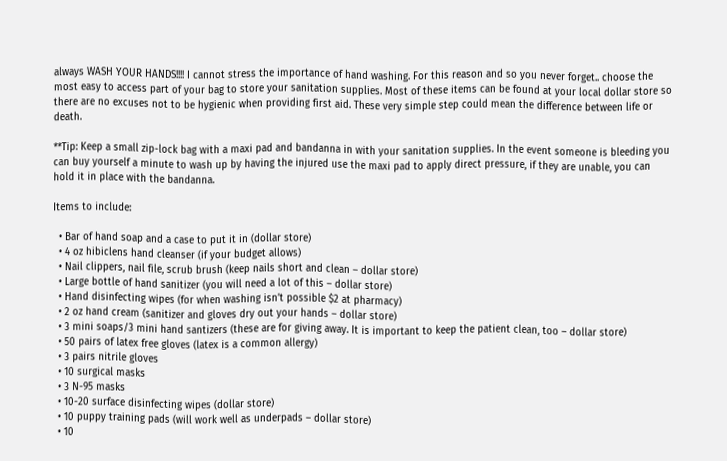always WASH YOUR HANDS!!!! I cannot stress the importance of hand washing. For this reason and so you never forget.. choose the most easy to access part of your bag to store your sanitation supplies. Most of these items can be found at your local dollar store so there are no excuses not to be hygienic when providing first aid. These very simple step could mean the difference between life or death.

**Tip: Keep a small zip-lock bag with a maxi pad and bandanna in with your sanitation supplies. In the event someone is bleeding you can buy yourself a minute to wash up by having the injured use the maxi pad to apply direct pressure, if they are unable, you can hold it in place with the bandanna.

Items to include:

  • Bar of hand soap and a case to put it in (dollar store)
  • 4 oz hibiclens hand cleanser (if your budget allows)
  • Nail clippers, nail file, scrub brush (keep nails short and clean – dollar store)
  • Large bottle of hand sanitizer (you will need a lot of this – dollar store)
  • Hand disinfecting wipes (for when washing isn’t possible $2 at pharmacy)
  • 2 oz hand cream (sanitizer and gloves dry out your hands – dollar store)
  • 3 mini soaps/3 mini hand santizers (these are for giving away. It is important to keep the patient clean, too – dollar store)
  • 50 pairs of latex free gloves (latex is a common allergy)
  • 3 pairs nitrile gloves
  • 10 surgical masks
  • 3 N-95 masks
  • 10-20 surface disinfecting wipes (dollar store)
  • 10 puppy training pads (will work well as underpads – dollar store)
  • 10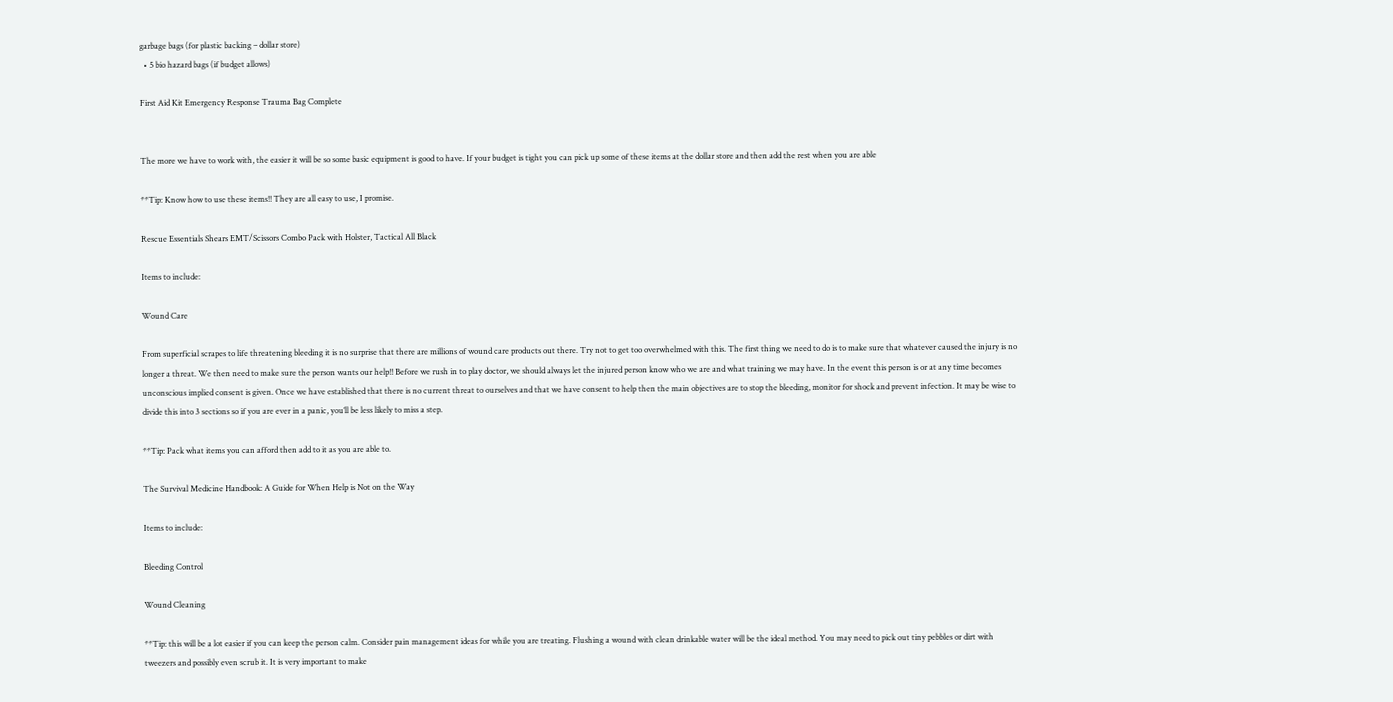garbage bags (for plastic backing – dollar store)
  • 5 bio hazard bags (if budget allows)

First Aid Kit Emergency Response Trauma Bag Complete


The more we have to work with, the easier it will be so some basic equipment is good to have. If your budget is tight you can pick up some of these items at the dollar store and then add the rest when you are able

**Tip: Know how to use these items!! They are all easy to use, I promise.

Rescue Essentials Shears EMT/Scissors Combo Pack with Holster, Tactical All Black

Items to include:

Wound Care

From superficial scrapes to life threatening bleeding it is no surprise that there are millions of wound care products out there. Try not to get too overwhelmed with this. The first thing we need to do is to make sure that whatever caused the injury is no longer a threat. We then need to make sure the person wants our help!! Before we rush in to play doctor, we should always let the injured person know who we are and what training we may have. In the event this person is or at any time becomes unconscious implied consent is given. Once we have established that there is no current threat to ourselves and that we have consent to help then the main objectives are to stop the bleeding, monitor for shock and prevent infection. It may be wise to divide this into 3 sections so if you are ever in a panic, you’ll be less likely to miss a step.

**Tip: Pack what items you can afford then add to it as you are able to.

The Survival Medicine Handbook: A Guide for When Help is Not on the Way

Items to include:

Bleeding Control

Wound Cleaning

**Tip: this will be a lot easier if you can keep the person calm. Consider pain management ideas for while you are treating. Flushing a wound with clean drinkable water will be the ideal method. You may need to pick out tiny pebbles or dirt with tweezers and possibly even scrub it. It is very important to make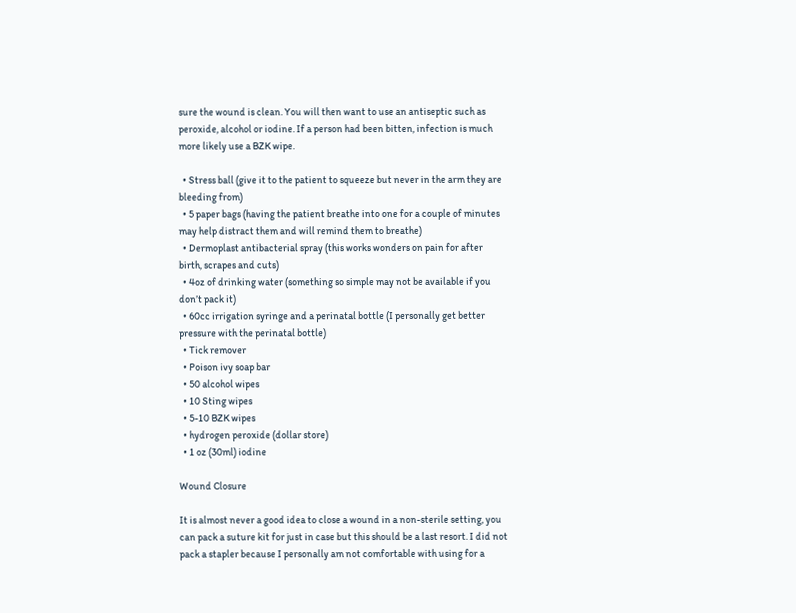sure the wound is clean. You will then want to use an antiseptic such as peroxide, alcohol or iodine. If a person had been bitten, infection is much more likely use a BZK wipe.

  • Stress ball (give it to the patient to squeeze but never in the arm they are bleeding from)
  • 5 paper bags (having the patient breathe into one for a couple of minutes may help distract them and will remind them to breathe)
  • Dermoplast antibacterial spray (this works wonders on pain for after birth, scrapes and cuts)
  • 4oz of drinking water (something so simple may not be available if you don’t pack it)
  • 60cc irrigation syringe and a perinatal bottle (I personally get better pressure with the perinatal bottle)
  • Tick remover
  • Poison ivy soap bar
  • 50 alcohol wipes
  • 10 Sting wipes
  • 5-10 BZK wipes
  • hydrogen peroxide (dollar store)
  • 1 oz (30ml) iodine

Wound Closure

It is almost never a good idea to close a wound in a non-sterile setting, you can pack a suture kit for just in case but this should be a last resort. I did not pack a stapler because I personally am not comfortable with using for a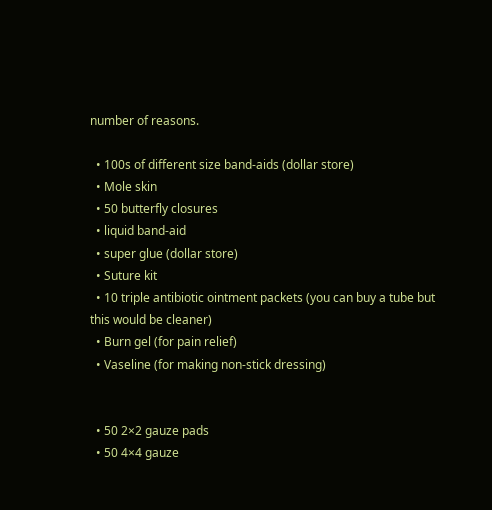number of reasons.

  • 100s of different size band-aids (dollar store)
  • Mole skin
  • 50 butterfly closures
  • liquid band-aid
  • super glue (dollar store)
  • Suture kit
  • 10 triple antibiotic ointment packets (you can buy a tube but this would be cleaner)
  • Burn gel (for pain relief)
  • Vaseline (for making non-stick dressing)


  • 50 2×2 gauze pads
  • 50 4×4 gauze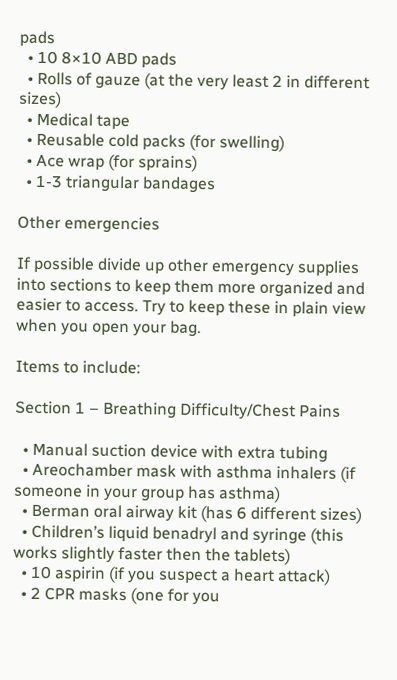pads
  • 10 8×10 ABD pads
  • Rolls of gauze (at the very least 2 in different sizes)
  • Medical tape
  • Reusable cold packs (for swelling)
  • Ace wrap (for sprains)
  • 1-3 triangular bandages

Other emergencies

If possible divide up other emergency supplies into sections to keep them more organized and easier to access. Try to keep these in plain view when you open your bag.

Items to include:

Section 1 – Breathing Difficulty/Chest Pains

  • Manual suction device with extra tubing
  • Areochamber mask with asthma inhalers (if someone in your group has asthma)
  • Berman oral airway kit (has 6 different sizes)
  • Children’s liquid benadryl and syringe (this works slightly faster then the tablets)
  • 10 aspirin (if you suspect a heart attack)
  • 2 CPR masks (one for you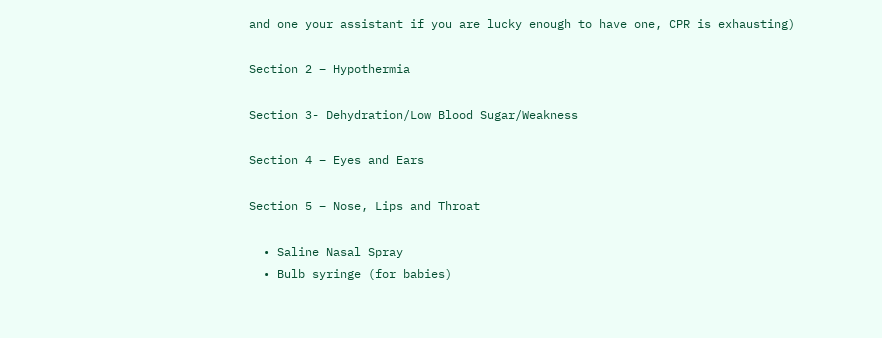and one your assistant if you are lucky enough to have one, CPR is exhausting)

Section 2 – Hypothermia

Section 3- Dehydration/Low Blood Sugar/Weakness

Section 4 – Eyes and Ears

Section 5 – Nose, Lips and Throat

  • Saline Nasal Spray
  • Bulb syringe (for babies)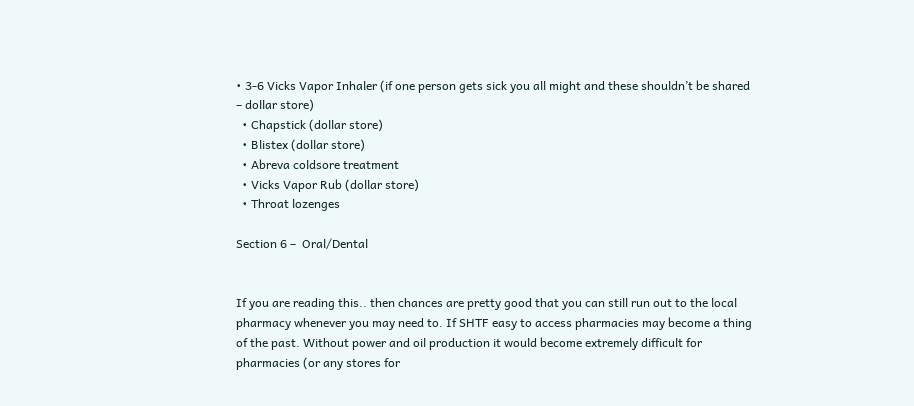• 3-6 Vicks Vapor Inhaler (if one person gets sick you all might and these shouldn’t be shared – dollar store)
  • Chapstick (dollar store)
  • Blistex (dollar store)
  • Abreva coldsore treatment
  • Vicks Vapor Rub (dollar store)
  • Throat lozenges

Section 6 –  Oral/Dental


If you are reading this.. then chances are pretty good that you can still run out to the local pharmacy whenever you may need to. If SHTF easy to access pharmacies may become a thing of the past. Without power and oil production it would become extremely difficult for pharmacies (or any stores for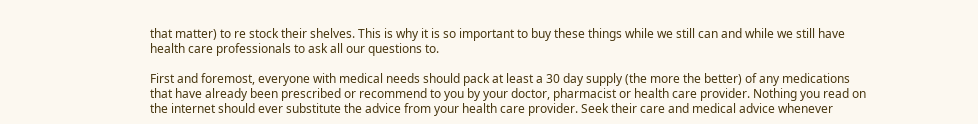that matter) to re stock their shelves. This is why it is so important to buy these things while we still can and while we still have health care professionals to ask all our questions to.

First and foremost, everyone with medical needs should pack at least a 30 day supply (the more the better) of any medications that have already been prescribed or recommend to you by your doctor, pharmacist or health care provider. Nothing you read on the internet should ever substitute the advice from your health care provider. Seek their care and medical advice whenever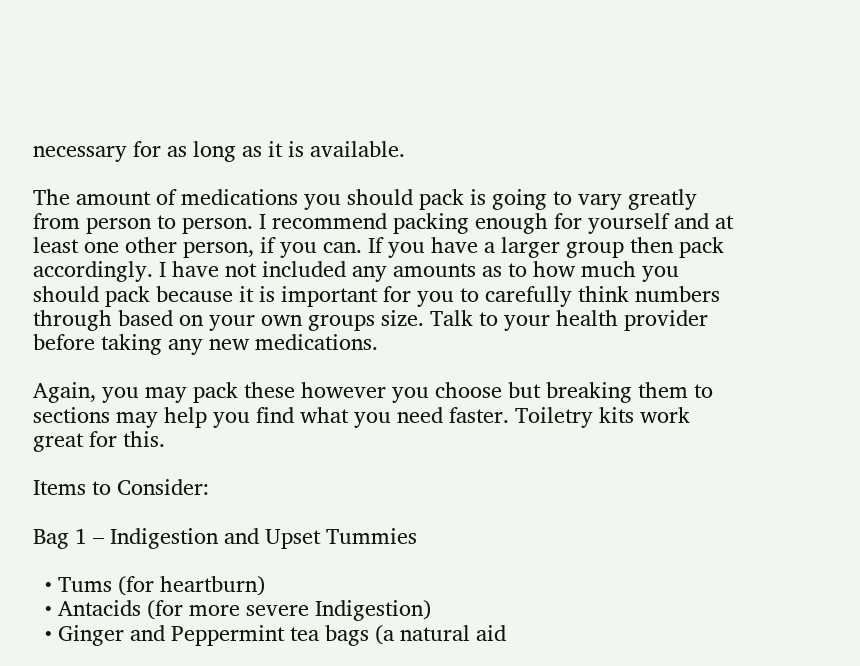necessary for as long as it is available.

The amount of medications you should pack is going to vary greatly from person to person. I recommend packing enough for yourself and at least one other person, if you can. If you have a larger group then pack accordingly. I have not included any amounts as to how much you should pack because it is important for you to carefully think numbers through based on your own groups size. Talk to your health provider before taking any new medications.

Again, you may pack these however you choose but breaking them to sections may help you find what you need faster. Toiletry kits work great for this.

Items to Consider:

Bag 1 – Indigestion and Upset Tummies

  • Tums (for heartburn)
  • Antacids (for more severe Indigestion)
  • Ginger and Peppermint tea bags (a natural aid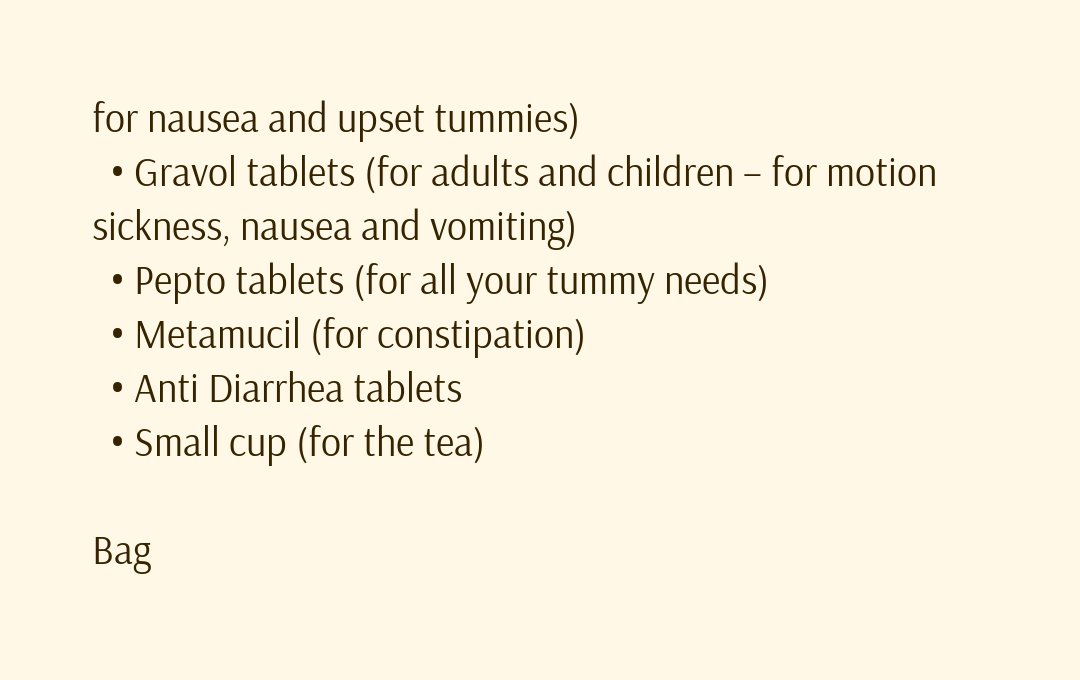for nausea and upset tummies)
  • Gravol tablets (for adults and children – for motion sickness, nausea and vomiting)
  • Pepto tablets (for all your tummy needs)
  • Metamucil (for constipation)
  • Anti Diarrhea tablets
  • Small cup (for the tea)

Bag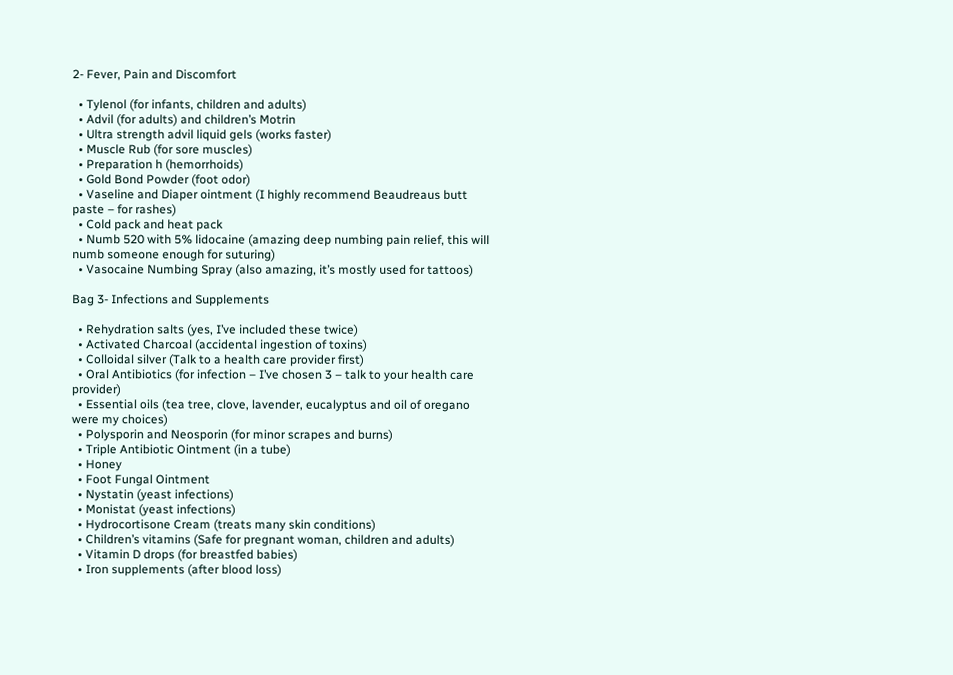2- Fever, Pain and Discomfort

  • Tylenol (for infants, children and adults)
  • Advil (for adults) and children’s Motrin
  • Ultra strength advil liquid gels (works faster)
  • Muscle Rub (for sore muscles)
  • Preparation h (hemorrhoids)
  • Gold Bond Powder (foot odor)
  • Vaseline and Diaper ointment (I highly recommend Beaudreaus butt paste – for rashes)
  • Cold pack and heat pack
  • Numb 520 with 5% lidocaine (amazing deep numbing pain relief, this will numb someone enough for suturing)
  • Vasocaine Numbing Spray (also amazing, it’s mostly used for tattoos)

Bag 3- Infections and Supplements

  • Rehydration salts (yes, I’ve included these twice)
  • Activated Charcoal (accidental ingestion of toxins)
  • Colloidal silver (Talk to a health care provider first)
  • Oral Antibiotics (for infection – I’ve chosen 3 – talk to your health care provider)
  • Essential oils (tea tree, clove, lavender, eucalyptus and oil of oregano were my choices)
  • Polysporin and Neosporin (for minor scrapes and burns)
  • Triple Antibiotic Ointment (in a tube)
  • Honey
  • Foot Fungal Ointment
  • Nystatin (yeast infections)
  • Monistat (yeast infections)
  • Hydrocortisone Cream (treats many skin conditions)
  • Children’s vitamins (Safe for pregnant woman, children and adults)
  • Vitamin D drops (for breastfed babies)
  • Iron supplements (after blood loss)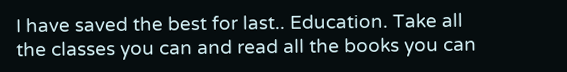I have saved the best for last.. Education. Take all the classes you can and read all the books you can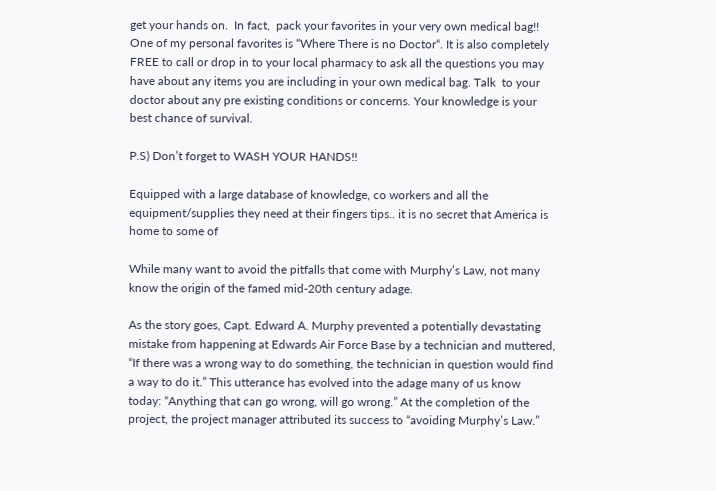get your hands on.  In fact,  pack your favorites in your very own medical bag!! One of my personal favorites is “Where There is no Doctor“. It is also completely FREE to call or drop in to your local pharmacy to ask all the questions you may have about any items you are including in your own medical bag. Talk  to your doctor about any pre existing conditions or concerns. Your knowledge is your best chance of survival.

P.S) Don’t forget to WASH YOUR HANDS!!

Equipped with a large database of knowledge, co workers and all the equipment/supplies they need at their fingers tips.. it is no secret that America is home to some of

While many want to avoid the pitfalls that come with Murphy’s Law, not many know the origin of the famed mid-20th century adage.

As the story goes, Capt. Edward A. Murphy prevented a potentially devastating mistake from happening at Edwards Air Force Base by a technician and muttered, “If there was a wrong way to do something, the technician in question would find a way to do it.” This utterance has evolved into the adage many of us know today: “Anything that can go wrong, will go wrong.” At the completion of the project, the project manager attributed its success to “avoiding Murphy’s Law.”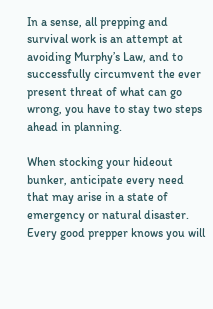In a sense, all prepping and survival work is an attempt at avoiding Murphy’s Law, and to successfully circumvent the ever present threat of what can go wrong, you have to stay two steps ahead in planning.

When stocking your hideout bunker, anticipate every need that may arise in a state of emergency or natural disaster. Every good prepper knows you will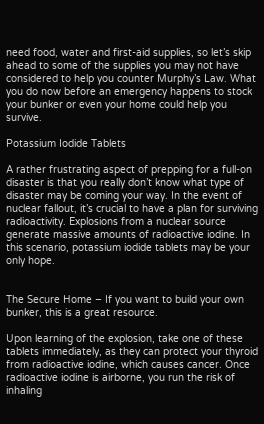need food, water and first-aid supplies, so let’s skip ahead to some of the supplies you may not have considered to help you counter Murphy’s Law. What you do now before an emergency happens to stock your bunker or even your home could help you survive.

Potassium Iodide Tablets

A rather frustrating aspect of prepping for a full-on disaster is that you really don’t know what type of disaster may be coming your way. In the event of nuclear fallout, it’s crucial to have a plan for surviving radioactivity. Explosions from a nuclear source generate massive amounts of radioactive iodine. In this scenario, potassium iodide tablets may be your only hope.


The Secure Home – If you want to build your own bunker, this is a great resource.

Upon learning of the explosion, take one of these tablets immediately, as they can protect your thyroid from radioactive iodine, which causes cancer. Once radioactive iodine is airborne, you run the risk of inhaling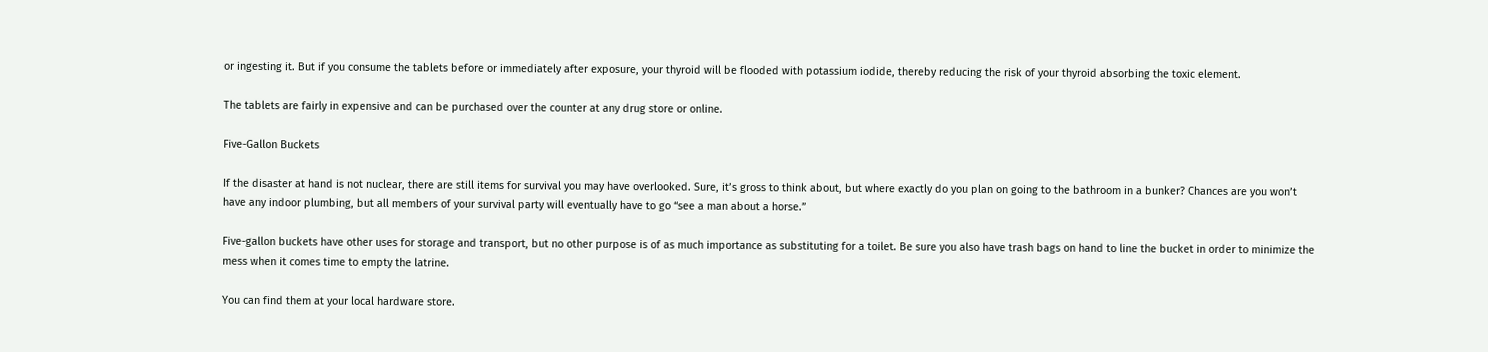or ingesting it. But if you consume the tablets before or immediately after exposure, your thyroid will be flooded with potassium iodide, thereby reducing the risk of your thyroid absorbing the toxic element.

The tablets are fairly in expensive and can be purchased over the counter at any drug store or online.

Five-Gallon Buckets

If the disaster at hand is not nuclear, there are still items for survival you may have overlooked. Sure, it’s gross to think about, but where exactly do you plan on going to the bathroom in a bunker? Chances are you won’t have any indoor plumbing, but all members of your survival party will eventually have to go “see a man about a horse.”

Five-gallon buckets have other uses for storage and transport, but no other purpose is of as much importance as substituting for a toilet. Be sure you also have trash bags on hand to line the bucket in order to minimize the mess when it comes time to empty the latrine.

You can find them at your local hardware store.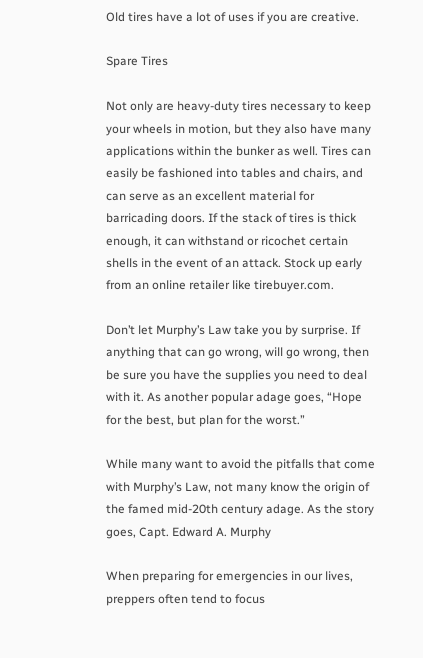Old tires have a lot of uses if you are creative.

Spare Tires

Not only are heavy-duty tires necessary to keep your wheels in motion, but they also have many applications within the bunker as well. Tires can easily be fashioned into tables and chairs, and can serve as an excellent material for barricading doors. If the stack of tires is thick enough, it can withstand or ricochet certain shells in the event of an attack. Stock up early from an online retailer like tirebuyer.com.

Don’t let Murphy’s Law take you by surprise. If anything that can go wrong, will go wrong, then be sure you have the supplies you need to deal with it. As another popular adage goes, “Hope for the best, but plan for the worst.”

While many want to avoid the pitfalls that come with Murphy’s Law, not many know the origin of the famed mid-20th century adage. As the story goes, Capt. Edward A. Murphy

When preparing for emergencies in our lives, preppers often tend to focus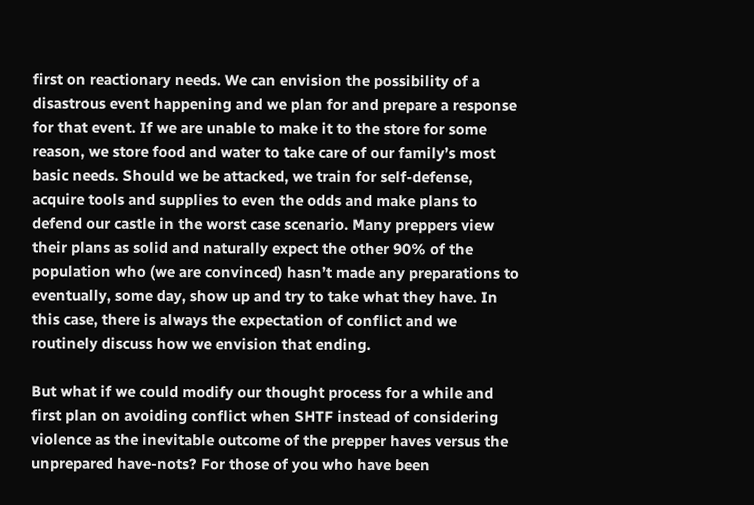first on reactionary needs. We can envision the possibility of a disastrous event happening and we plan for and prepare a response for that event. If we are unable to make it to the store for some reason, we store food and water to take care of our family’s most basic needs. Should we be attacked, we train for self-defense, acquire tools and supplies to even the odds and make plans to defend our castle in the worst case scenario. Many preppers view their plans as solid and naturally expect the other 90% of the population who (we are convinced) hasn’t made any preparations to eventually, some day, show up and try to take what they have. In this case, there is always the expectation of conflict and we routinely discuss how we envision that ending.

But what if we could modify our thought process for a while and first plan on avoiding conflict when SHTF instead of considering violence as the inevitable outcome of the prepper haves versus the unprepared have-nots? For those of you who have been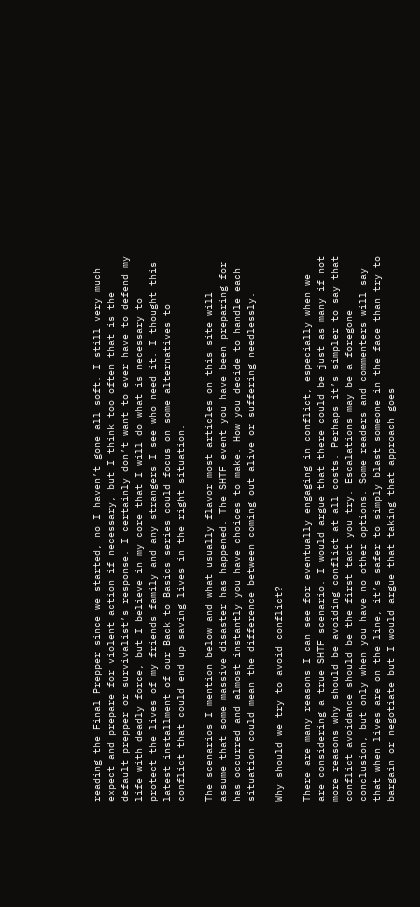reading the Final Prepper since we started, no I haven’t gone all soft. I still very much expect and prepare for violent action if necessary, but I think too often that is the default prepper or survivalist’s response. I certainly don’t want to ever have to defend my life with deadly force, but I believe in my core that I will do what is necessary to protect the lives of my friends family and any strangers I see who need it. I thought this latest installment of our Back to Basics series could focus on some alternatives to conflict that could end up saving lives in the right situation.

The scenarios I mention below and what usually flavor most articles on this site will assume that some massive disaster has happened. The SHTF event you have been preparing for has occurred and almost instantly you have choices to make. How you decide to handle each situation could mean the difference between coming out alive or suffering needlessly.

Why should we try to avoid conflict?

There are many reasons I can see for eventually engaging in conflict, especially when we are considering a true SHTF scenario. I would argue that there could be just as many if not more reasons why should be avoiding conflict at all costs. Perhaps it’s simpler to say that conflict avoidance should be the first tact you try. Escalations may be a foregone conclusion, but only when you have no other options. Some readers and commenters will say that when lives are on the line, it’s safer to simply blast someone in the face than try to bargain or negotiate but I would argue that taking that approach goes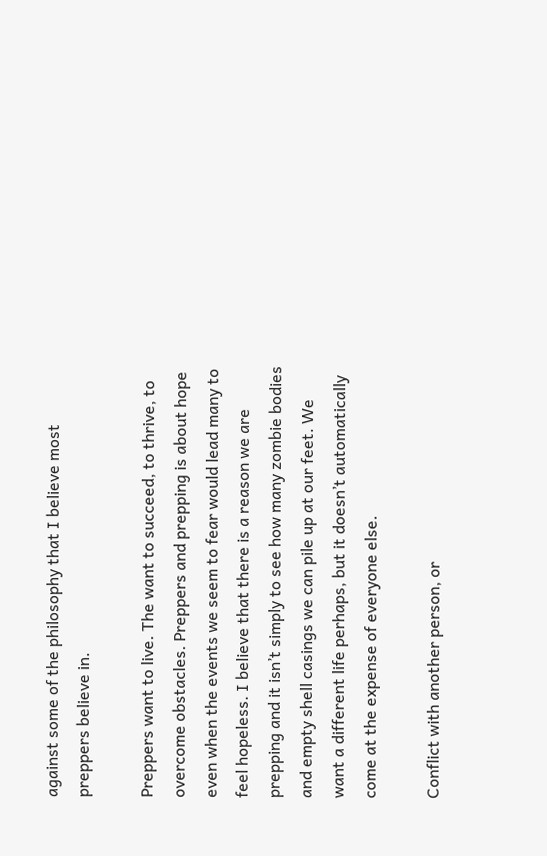against some of the philosophy that I believe most preppers believe in.

Preppers want to live. The want to succeed, to thrive, to overcome obstacles. Preppers and prepping is about hope even when the events we seem to fear would lead many to feel hopeless. I believe that there is a reason we are prepping and it isn’t simply to see how many zombie bodies and empty shell casings we can pile up at our feet. We want a different life perhaps, but it doesn’t automatically come at the expense of everyone else.

Conflict with another person, or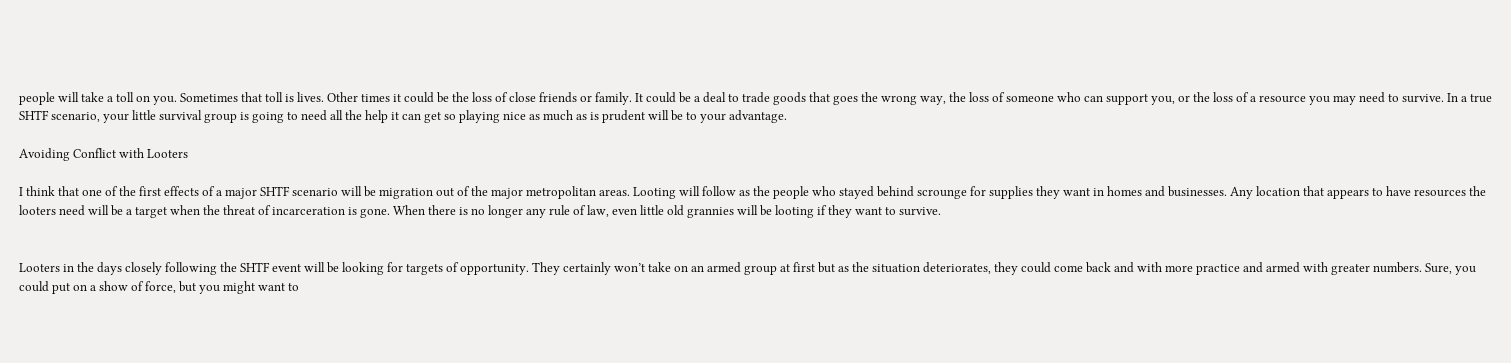people will take a toll on you. Sometimes that toll is lives. Other times it could be the loss of close friends or family. It could be a deal to trade goods that goes the wrong way, the loss of someone who can support you, or the loss of a resource you may need to survive. In a true SHTF scenario, your little survival group is going to need all the help it can get so playing nice as much as is prudent will be to your advantage.

Avoiding Conflict with Looters

I think that one of the first effects of a major SHTF scenario will be migration out of the major metropolitan areas. Looting will follow as the people who stayed behind scrounge for supplies they want in homes and businesses. Any location that appears to have resources the looters need will be a target when the threat of incarceration is gone. When there is no longer any rule of law, even little old grannies will be looting if they want to survive.


Looters in the days closely following the SHTF event will be looking for targets of opportunity. They certainly won’t take on an armed group at first but as the situation deteriorates, they could come back and with more practice and armed with greater numbers. Sure, you could put on a show of force, but you might want to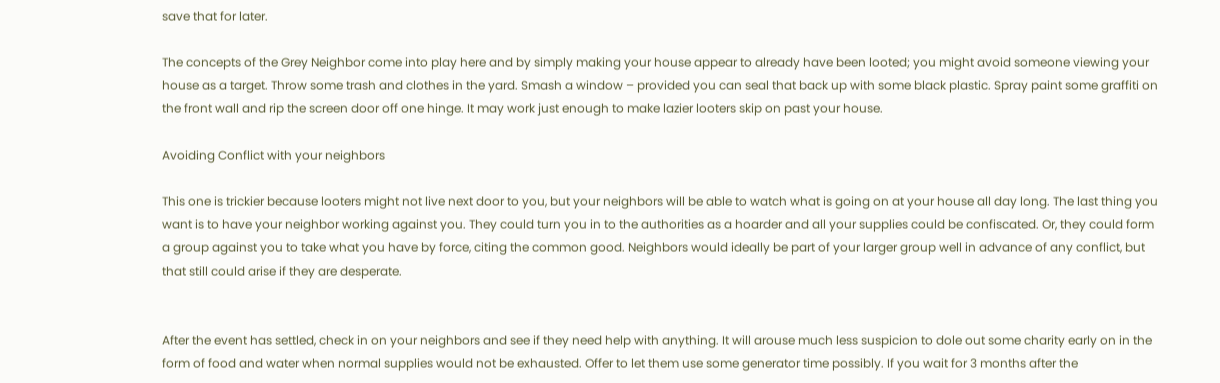save that for later.

The concepts of the Grey Neighbor come into play here and by simply making your house appear to already have been looted; you might avoid someone viewing your house as a target. Throw some trash and clothes in the yard. Smash a window – provided you can seal that back up with some black plastic. Spray paint some graffiti on the front wall and rip the screen door off one hinge. It may work just enough to make lazier looters skip on past your house.

Avoiding Conflict with your neighbors

This one is trickier because looters might not live next door to you, but your neighbors will be able to watch what is going on at your house all day long. The last thing you want is to have your neighbor working against you. They could turn you in to the authorities as a hoarder and all your supplies could be confiscated. Or, they could form a group against you to take what you have by force, citing the common good. Neighbors would ideally be part of your larger group well in advance of any conflict, but that still could arise if they are desperate.


After the event has settled, check in on your neighbors and see if they need help with anything. It will arouse much less suspicion to dole out some charity early on in the form of food and water when normal supplies would not be exhausted. Offer to let them use some generator time possibly. If you wait for 3 months after the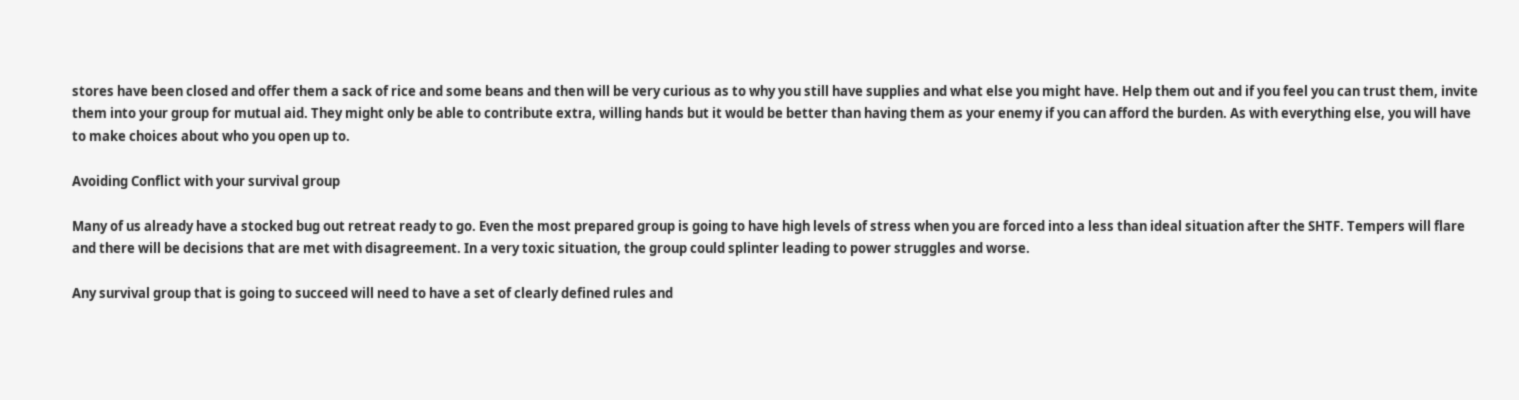stores have been closed and offer them a sack of rice and some beans and then will be very curious as to why you still have supplies and what else you might have. Help them out and if you feel you can trust them, invite them into your group for mutual aid. They might only be able to contribute extra, willing hands but it would be better than having them as your enemy if you can afford the burden. As with everything else, you will have to make choices about who you open up to.

Avoiding Conflict with your survival group

Many of us already have a stocked bug out retreat ready to go. Even the most prepared group is going to have high levels of stress when you are forced into a less than ideal situation after the SHTF. Tempers will flare and there will be decisions that are met with disagreement. In a very toxic situation, the group could splinter leading to power struggles and worse.

Any survival group that is going to succeed will need to have a set of clearly defined rules and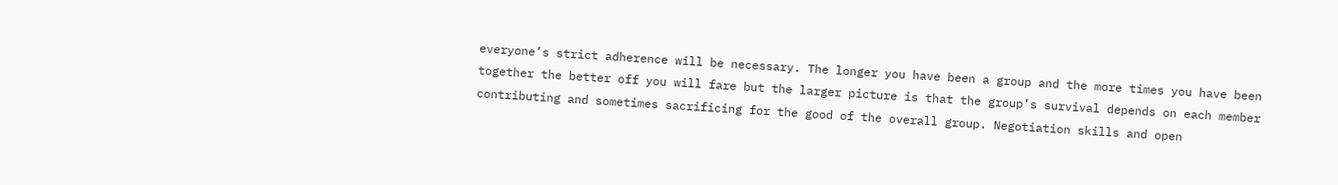everyone’s strict adherence will be necessary. The longer you have been a group and the more times you have been together the better off you will fare but the larger picture is that the group’s survival depends on each member contributing and sometimes sacrificing for the good of the overall group. Negotiation skills and open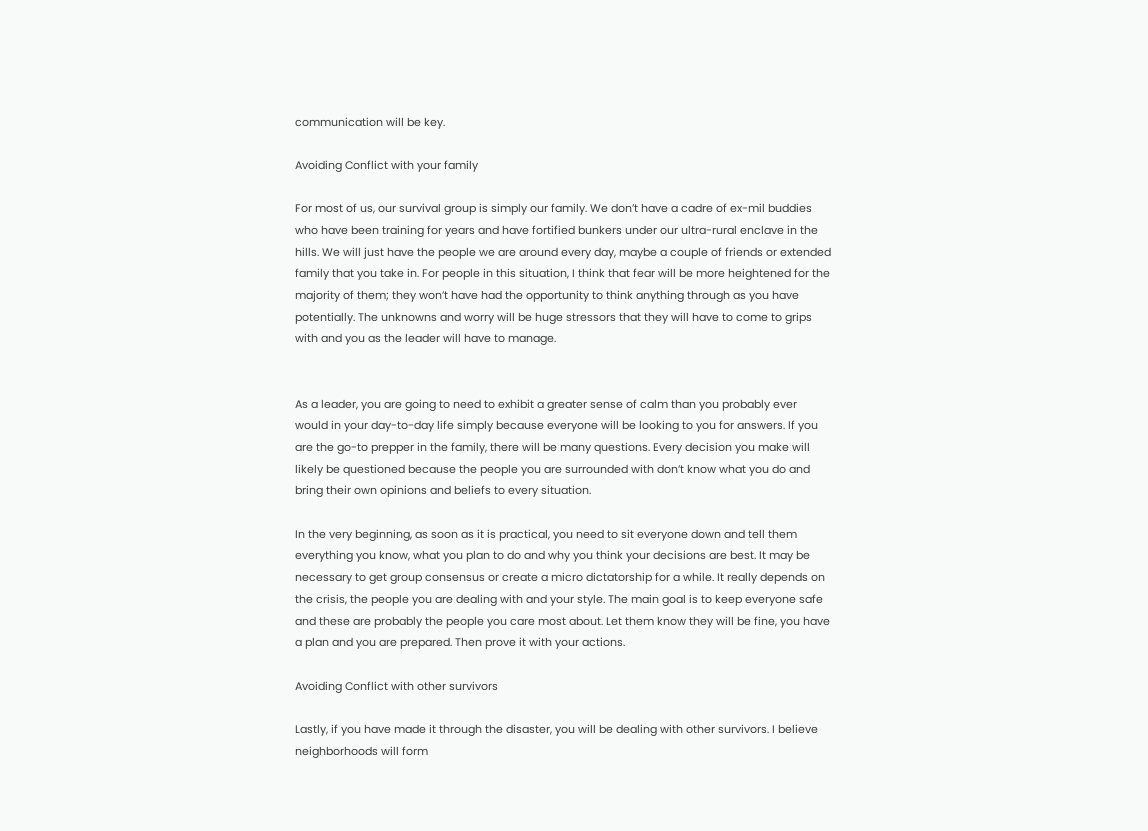communication will be key.

Avoiding Conflict with your family

For most of us, our survival group is simply our family. We don’t have a cadre of ex-mil buddies who have been training for years and have fortified bunkers under our ultra-rural enclave in the hills. We will just have the people we are around every day, maybe a couple of friends or extended family that you take in. For people in this situation, I think that fear will be more heightened for the majority of them; they won’t have had the opportunity to think anything through as you have potentially. The unknowns and worry will be huge stressors that they will have to come to grips with and you as the leader will have to manage.


As a leader, you are going to need to exhibit a greater sense of calm than you probably ever would in your day-to-day life simply because everyone will be looking to you for answers. If you are the go-to prepper in the family, there will be many questions. Every decision you make will likely be questioned because the people you are surrounded with don’t know what you do and bring their own opinions and beliefs to every situation.

In the very beginning, as soon as it is practical, you need to sit everyone down and tell them everything you know, what you plan to do and why you think your decisions are best. It may be necessary to get group consensus or create a micro dictatorship for a while. It really depends on the crisis, the people you are dealing with and your style. The main goal is to keep everyone safe and these are probably the people you care most about. Let them know they will be fine, you have a plan and you are prepared. Then prove it with your actions.

Avoiding Conflict with other survivors

Lastly, if you have made it through the disaster, you will be dealing with other survivors. I believe neighborhoods will form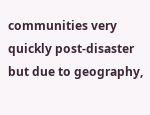communities very quickly post-disaster but due to geography,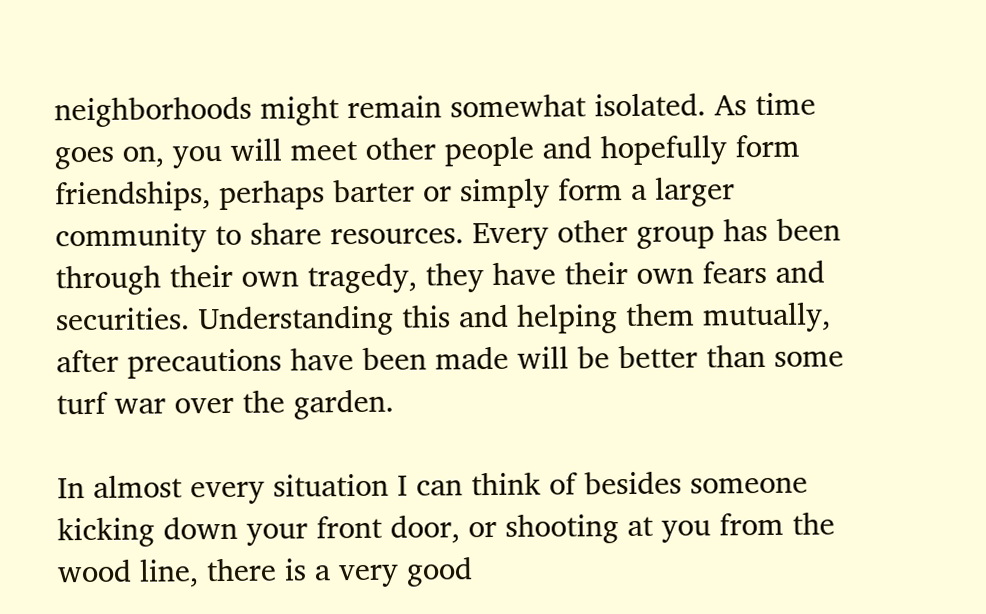neighborhoods might remain somewhat isolated. As time goes on, you will meet other people and hopefully form friendships, perhaps barter or simply form a larger community to share resources. Every other group has been through their own tragedy, they have their own fears and securities. Understanding this and helping them mutually, after precautions have been made will be better than some turf war over the garden.

In almost every situation I can think of besides someone kicking down your front door, or shooting at you from the wood line, there is a very good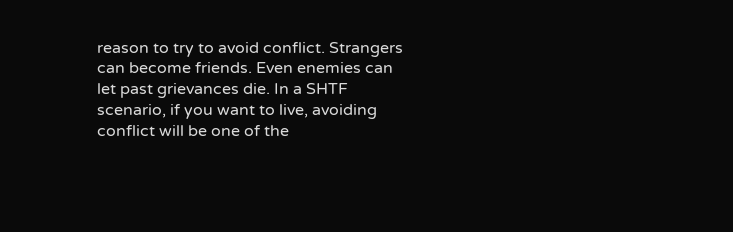reason to try to avoid conflict. Strangers can become friends. Even enemies can let past grievances die. In a SHTF scenario, if you want to live, avoiding conflict will be one of the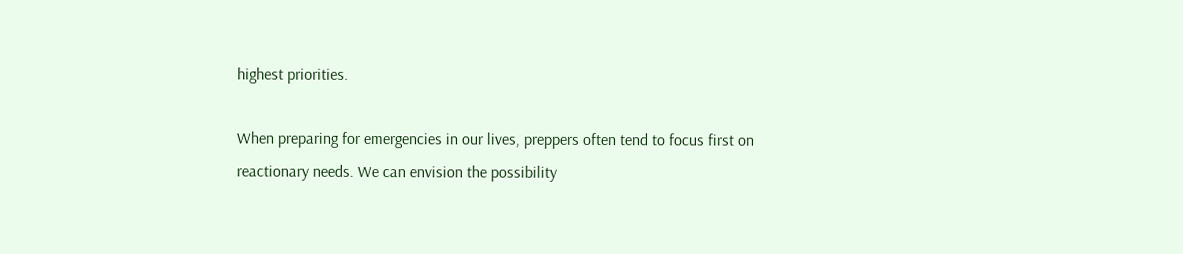highest priorities.

When preparing for emergencies in our lives, preppers often tend to focus first on reactionary needs. We can envision the possibility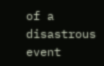of a disastrous event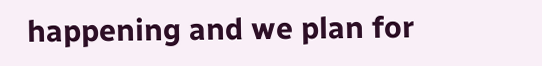happening and we plan for